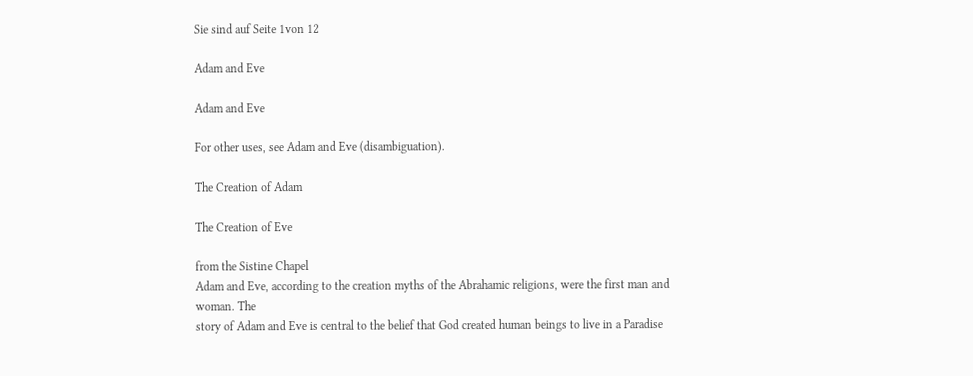Sie sind auf Seite 1von 12

Adam and Eve

Adam and Eve

For other uses, see Adam and Eve (disambiguation).

The Creation of Adam

The Creation of Eve

from the Sistine Chapel
Adam and Eve, according to the creation myths of the Abrahamic religions, were the first man and woman. The
story of Adam and Eve is central to the belief that God created human beings to live in a Paradise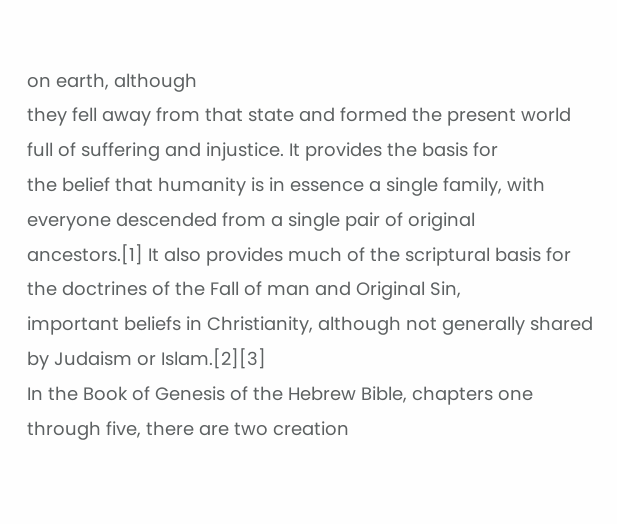on earth, although
they fell away from that state and formed the present world full of suffering and injustice. It provides the basis for
the belief that humanity is in essence a single family, with everyone descended from a single pair of original
ancestors.[1] It also provides much of the scriptural basis for the doctrines of the Fall of man and Original Sin,
important beliefs in Christianity, although not generally shared by Judaism or Islam.[2][3]
In the Book of Genesis of the Hebrew Bible, chapters one through five, there are two creation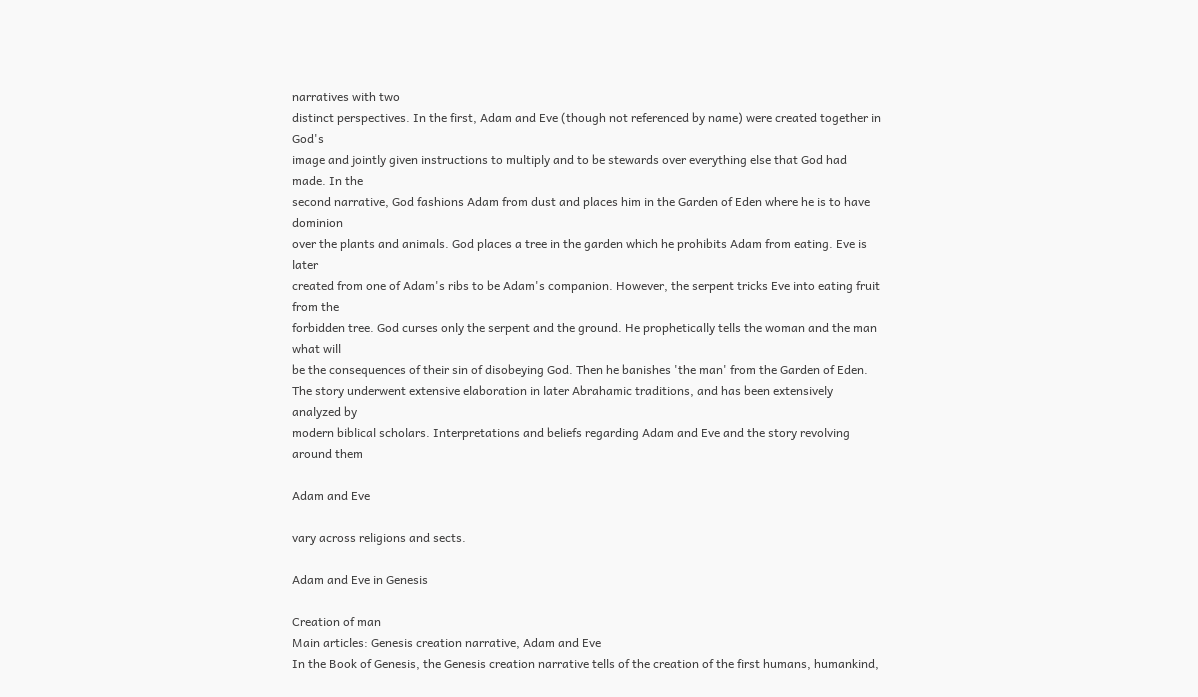narratives with two
distinct perspectives. In the first, Adam and Eve (though not referenced by name) were created together in God's
image and jointly given instructions to multiply and to be stewards over everything else that God had made. In the
second narrative, God fashions Adam from dust and places him in the Garden of Eden where he is to have dominion
over the plants and animals. God places a tree in the garden which he prohibits Adam from eating. Eve is later
created from one of Adam's ribs to be Adam's companion. However, the serpent tricks Eve into eating fruit from the
forbidden tree. God curses only the serpent and the ground. He prophetically tells the woman and the man what will
be the consequences of their sin of disobeying God. Then he banishes 'the man' from the Garden of Eden.
The story underwent extensive elaboration in later Abrahamic traditions, and has been extensively analyzed by
modern biblical scholars. Interpretations and beliefs regarding Adam and Eve and the story revolving around them

Adam and Eve

vary across religions and sects.

Adam and Eve in Genesis

Creation of man
Main articles: Genesis creation narrative, Adam and Eve
In the Book of Genesis, the Genesis creation narrative tells of the creation of the first humans, humankind,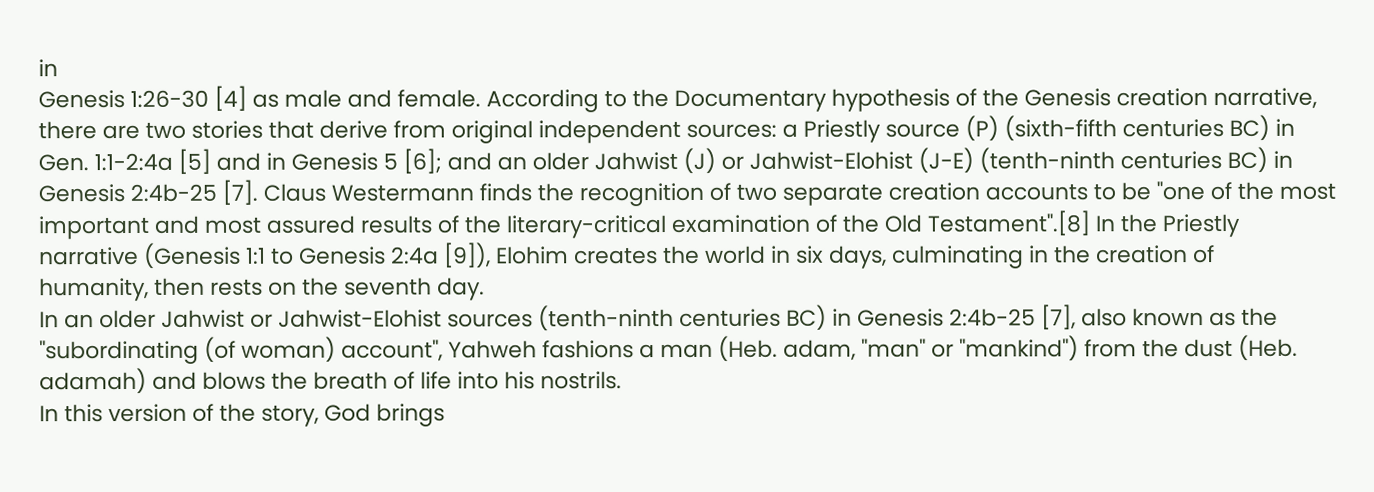in
Genesis 1:26-30 [4] as male and female. According to the Documentary hypothesis of the Genesis creation narrative,
there are two stories that derive from original independent sources: a Priestly source (P) (sixth-fifth centuries BC) in
Gen. 1:1-2:4a [5] and in Genesis 5 [6]; and an older Jahwist (J) or Jahwist-Elohist (J-E) (tenth-ninth centuries BC) in
Genesis 2:4b-25 [7]. Claus Westermann finds the recognition of two separate creation accounts to be "one of the most
important and most assured results of the literary-critical examination of the Old Testament".[8] In the Priestly
narrative (Genesis 1:1 to Genesis 2:4a [9]), Elohim creates the world in six days, culminating in the creation of
humanity, then rests on the seventh day.
In an older Jahwist or Jahwist-Elohist sources (tenth-ninth centuries BC) in Genesis 2:4b-25 [7], also known as the
"subordinating (of woman) account", Yahweh fashions a man (Heb. adam, "man" or "mankind") from the dust (Heb.
adamah) and blows the breath of life into his nostrils.
In this version of the story, God brings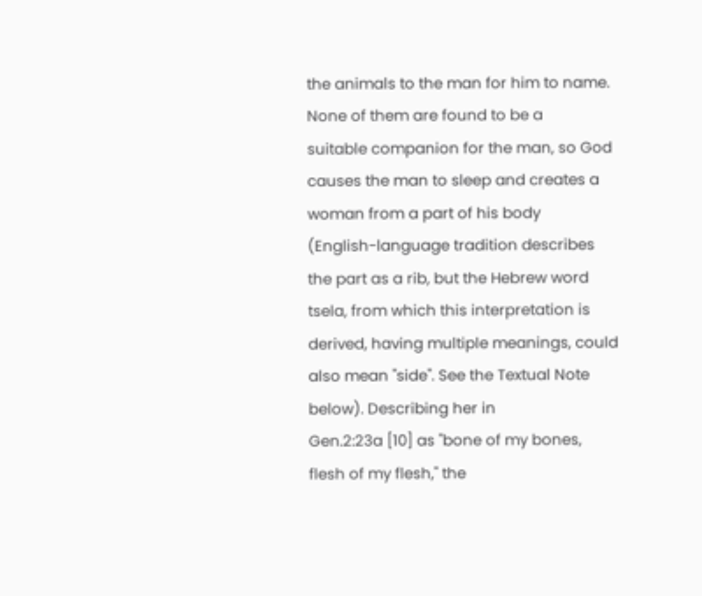the animals to the man for him to name. None of them are found to be a
suitable companion for the man, so God causes the man to sleep and creates a woman from a part of his body
(English-language tradition describes the part as a rib, but the Hebrew word tsela, from which this interpretation is
derived, having multiple meanings, could also mean "side". See the Textual Note below). Describing her in
Gen.2:23a [10] as "bone of my bones, flesh of my flesh," the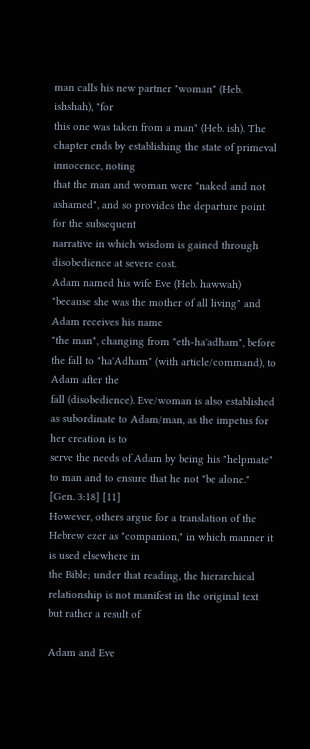man calls his new partner "woman" (Heb. ishshah), "for
this one was taken from a man" (Heb. ish). The chapter ends by establishing the state of primeval innocence, noting
that the man and woman were "naked and not ashamed", and so provides the departure point for the subsequent
narrative in which wisdom is gained through disobedience at severe cost.
Adam named his wife Eve (Heb. hawwah) "because she was the mother of all living" and Adam receives his name
"the man", changing from "eth-ha'adham", before the fall to "ha'Adham" (with article/command), to Adam after the
fall (disobedience). Eve/woman is also established as subordinate to Adam/man, as the impetus for her creation is to
serve the needs of Adam by being his "helpmate" to man and to ensure that he not "be alone." [Gen. 3:18] [11]
However, others argue for a translation of the Hebrew ezer as "companion," in which manner it is used elsewhere in
the Bible; under that reading, the hierarchical relationship is not manifest in the original text but rather a result of

Adam and Eve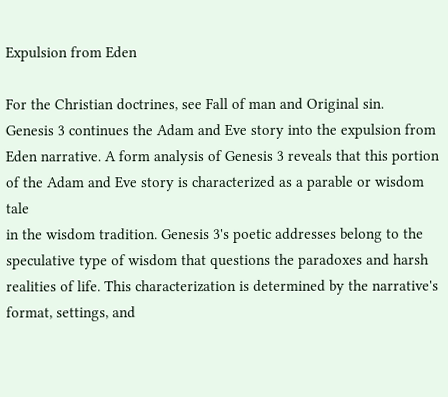Expulsion from Eden

For the Christian doctrines, see Fall of man and Original sin.
Genesis 3 continues the Adam and Eve story into the expulsion from
Eden narrative. A form analysis of Genesis 3 reveals that this portion
of the Adam and Eve story is characterized as a parable or wisdom tale
in the wisdom tradition. Genesis 3's poetic addresses belong to the
speculative type of wisdom that questions the paradoxes and harsh
realities of life. This characterization is determined by the narrative's
format, settings, and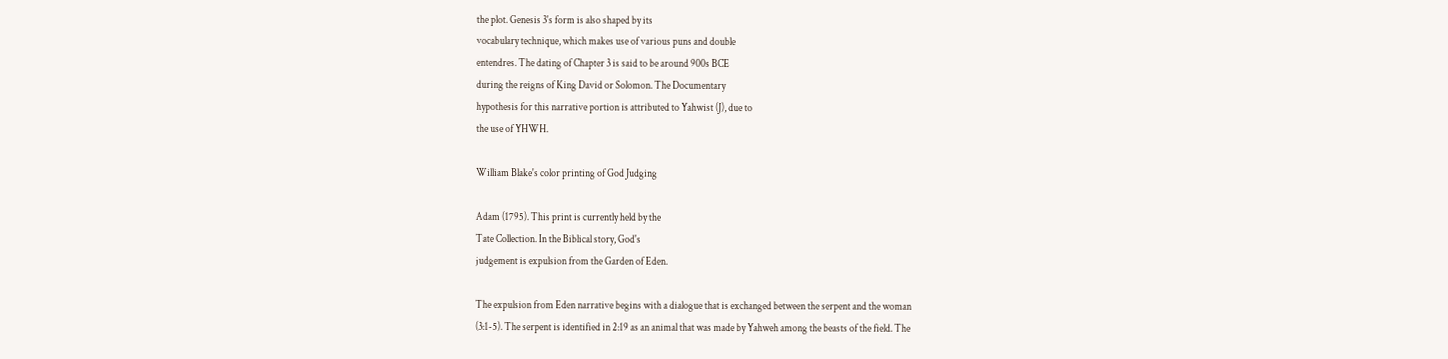the plot. Genesis 3's form is also shaped by its
vocabulary technique, which makes use of various puns and double
entendres. The dating of Chapter 3 is said to be around 900s BCE
during the reigns of King David or Solomon. The Documentary
hypothesis for this narrative portion is attributed to Yahwist (J), due to
the use of YHWH.

William Blake's color printing of God Judging

Adam (1795). This print is currently held by the
Tate Collection. In the Biblical story, God's
judgement is expulsion from the Garden of Eden.

The expulsion from Eden narrative begins with a dialogue that is exchanged between the serpent and the woman
(3:1-5). The serpent is identified in 2:19 as an animal that was made by Yahweh among the beasts of the field. The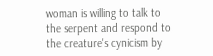woman is willing to talk to the serpent and respond to the creature's cynicism by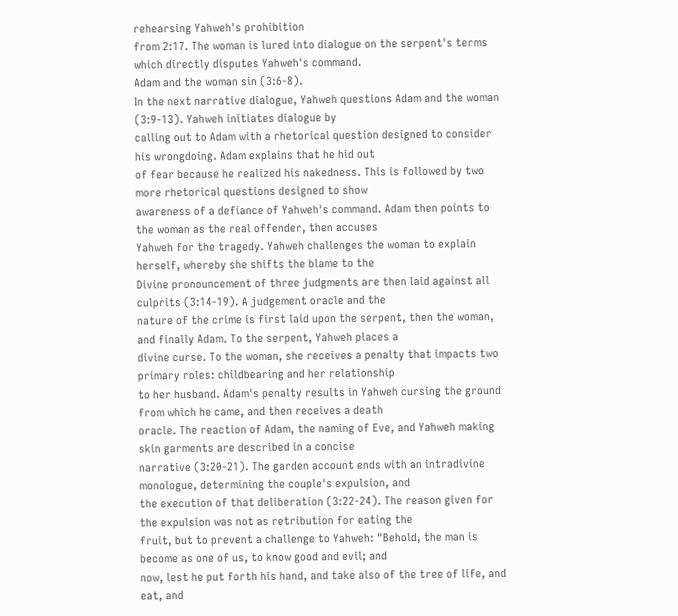rehearsing Yahweh's prohibition
from 2:17. The woman is lured into dialogue on the serpent's terms which directly disputes Yahweh's command.
Adam and the woman sin (3:6-8).
In the next narrative dialogue, Yahweh questions Adam and the woman (3:9-13). Yahweh initiates dialogue by
calling out to Adam with a rhetorical question designed to consider his wrongdoing. Adam explains that he hid out
of fear because he realized his nakedness. This is followed by two more rhetorical questions designed to show
awareness of a defiance of Yahweh's command. Adam then points to the woman as the real offender, then accuses
Yahweh for the tragedy. Yahweh challenges the woman to explain herself, whereby she shifts the blame to the
Divine pronouncement of three judgments are then laid against all culprits (3:14-19). A judgement oracle and the
nature of the crime is first laid upon the serpent, then the woman, and finally Adam. To the serpent, Yahweh places a
divine curse. To the woman, she receives a penalty that impacts two primary roles: childbearing and her relationship
to her husband. Adam's penalty results in Yahweh cursing the ground from which he came, and then receives a death
oracle. The reaction of Adam, the naming of Eve, and Yahweh making skin garments are described in a concise
narrative (3:20-21). The garden account ends with an intradivine monologue, determining the couple's expulsion, and
the execution of that deliberation (3:22-24). The reason given for the expulsion was not as retribution for eating the
fruit, but to prevent a challenge to Yahweh: "Behold, the man is become as one of us, to know good and evil; and
now, lest he put forth his hand, and take also of the tree of life, and eat, and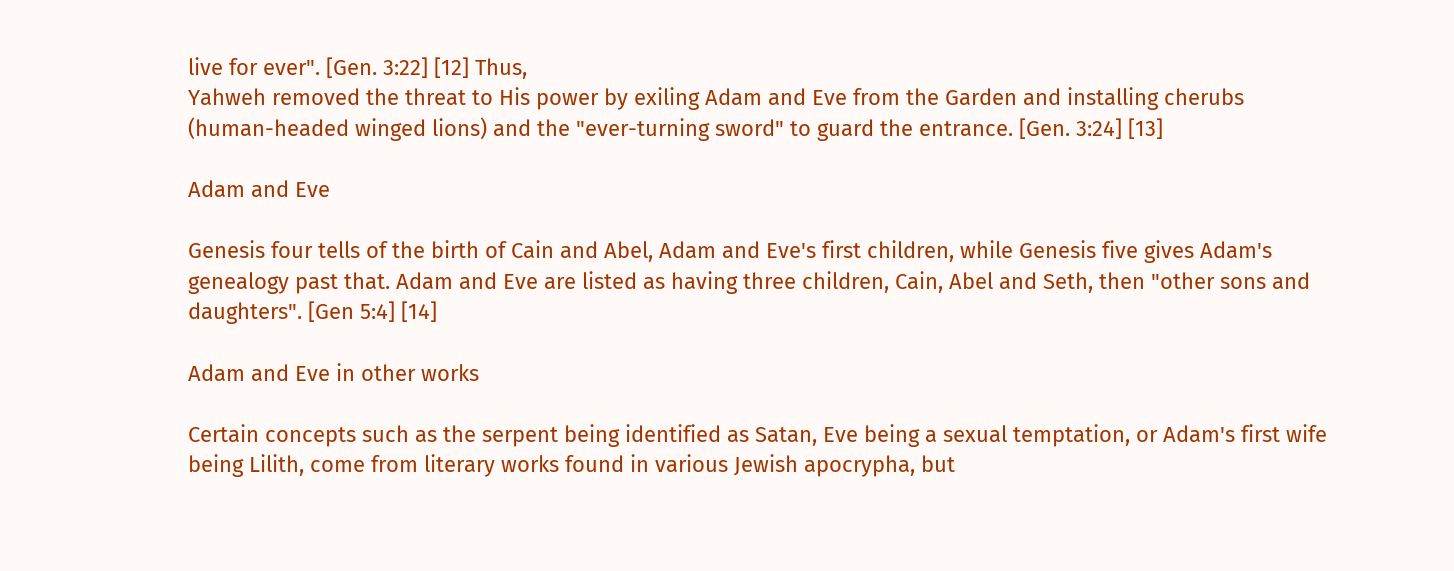live for ever". [Gen. 3:22] [12] Thus,
Yahweh removed the threat to His power by exiling Adam and Eve from the Garden and installing cherubs
(human-headed winged lions) and the "ever-turning sword" to guard the entrance. [Gen. 3:24] [13]

Adam and Eve

Genesis four tells of the birth of Cain and Abel, Adam and Eve's first children, while Genesis five gives Adam's
genealogy past that. Adam and Eve are listed as having three children, Cain, Abel and Seth, then "other sons and
daughters". [Gen 5:4] [14]

Adam and Eve in other works

Certain concepts such as the serpent being identified as Satan, Eve being a sexual temptation, or Adam's first wife
being Lilith, come from literary works found in various Jewish apocrypha, but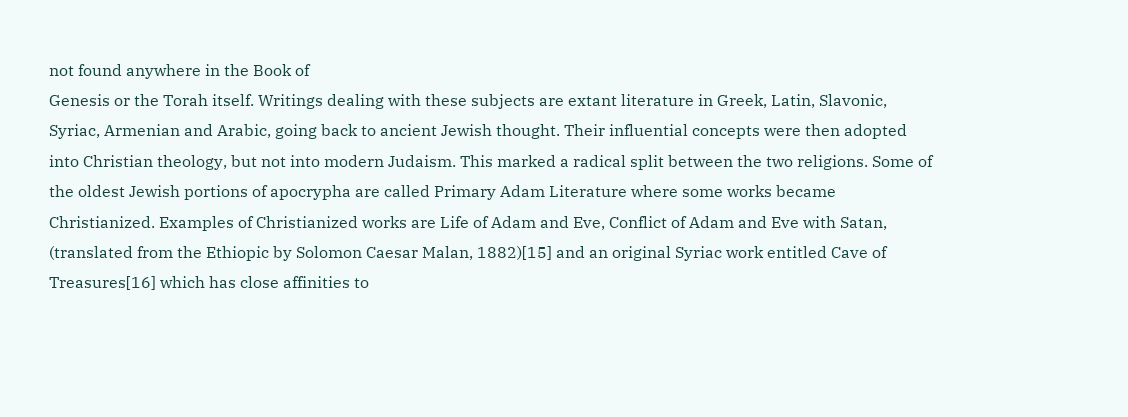not found anywhere in the Book of
Genesis or the Torah itself. Writings dealing with these subjects are extant literature in Greek, Latin, Slavonic,
Syriac, Armenian and Arabic, going back to ancient Jewish thought. Their influential concepts were then adopted
into Christian theology, but not into modern Judaism. This marked a radical split between the two religions. Some of
the oldest Jewish portions of apocrypha are called Primary Adam Literature where some works became
Christianized. Examples of Christianized works are Life of Adam and Eve, Conflict of Adam and Eve with Satan,
(translated from the Ethiopic by Solomon Caesar Malan, 1882)[15] and an original Syriac work entitled Cave of
Treasures[16] which has close affinities to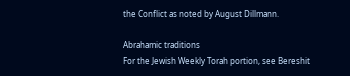the Conflict as noted by August Dillmann.

Abrahamic traditions
For the Jewish Weekly Torah portion, see Bereshit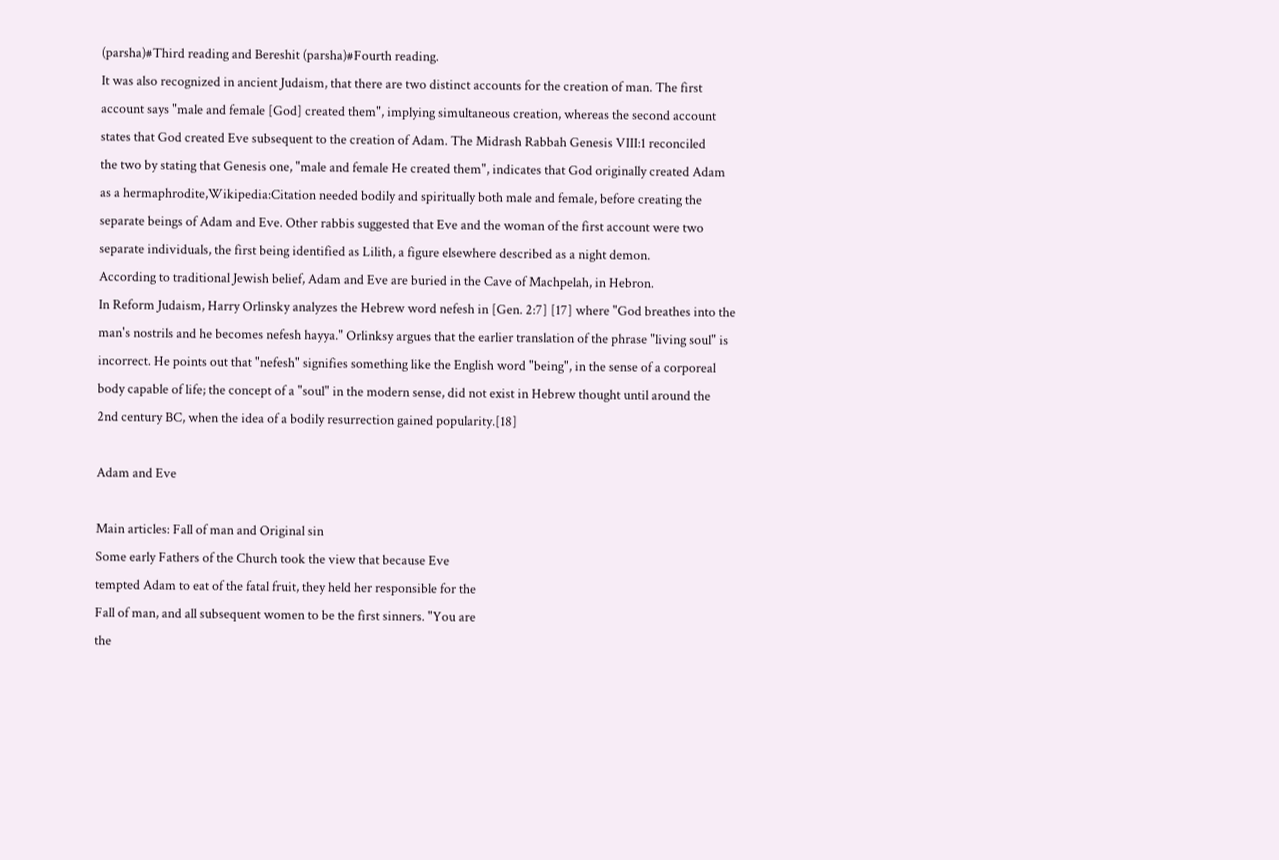(parsha)#Third reading and Bereshit (parsha)#Fourth reading.
It was also recognized in ancient Judaism, that there are two distinct accounts for the creation of man. The first
account says "male and female [God] created them", implying simultaneous creation, whereas the second account
states that God created Eve subsequent to the creation of Adam. The Midrash Rabbah Genesis VIII:1 reconciled
the two by stating that Genesis one, "male and female He created them", indicates that God originally created Adam
as a hermaphrodite,Wikipedia:Citation needed bodily and spiritually both male and female, before creating the
separate beings of Adam and Eve. Other rabbis suggested that Eve and the woman of the first account were two
separate individuals, the first being identified as Lilith, a figure elsewhere described as a night demon.
According to traditional Jewish belief, Adam and Eve are buried in the Cave of Machpelah, in Hebron.
In Reform Judaism, Harry Orlinsky analyzes the Hebrew word nefesh in [Gen. 2:7] [17] where "God breathes into the
man's nostrils and he becomes nefesh hayya." Orlinksy argues that the earlier translation of the phrase "living soul" is
incorrect. He points out that "nefesh" signifies something like the English word "being", in the sense of a corporeal
body capable of life; the concept of a "soul" in the modern sense, did not exist in Hebrew thought until around the
2nd century BC, when the idea of a bodily resurrection gained popularity.[18]

Adam and Eve

Main articles: Fall of man and Original sin
Some early Fathers of the Church took the view that because Eve
tempted Adam to eat of the fatal fruit, they held her responsible for the
Fall of man, and all subsequent women to be the first sinners. "You are
the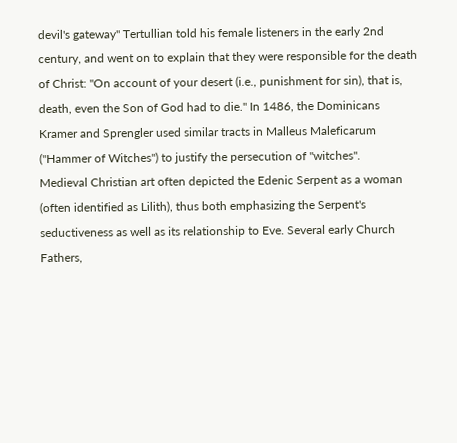devil's gateway" Tertullian told his female listeners in the early 2nd
century, and went on to explain that they were responsible for the death
of Christ: "On account of your desert (i.e., punishment for sin), that is,
death, even the Son of God had to die." In 1486, the Dominicans
Kramer and Sprengler used similar tracts in Malleus Maleficarum
("Hammer of Witches") to justify the persecution of "witches".
Medieval Christian art often depicted the Edenic Serpent as a woman
(often identified as Lilith), thus both emphasizing the Serpent's
seductiveness as well as its relationship to Eve. Several early Church
Fathers,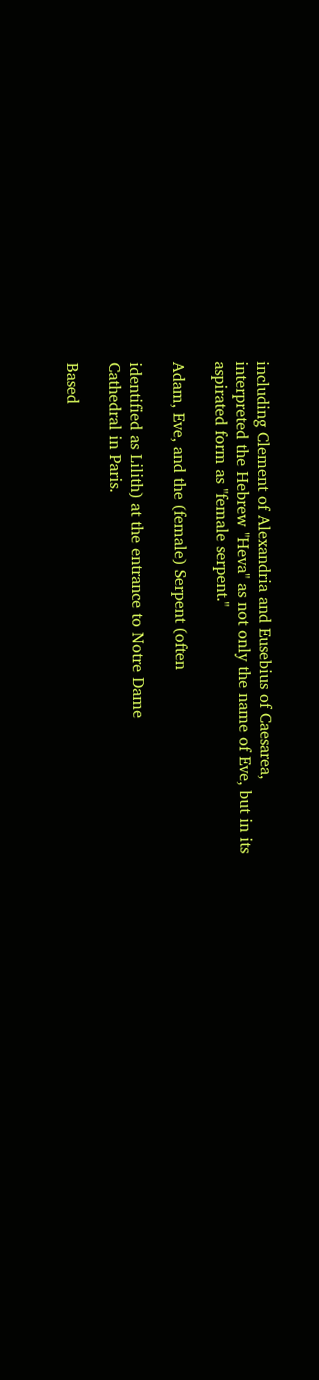including Clement of Alexandria and Eusebius of Caesarea,
interpreted the Hebrew "Heva" as not only the name of Eve, but in its
aspirated form as "female serpent."

Adam, Eve, and the (female) Serpent (often

identified as Lilith) at the entrance to Notre Dame
Cathedral in Paris.

Based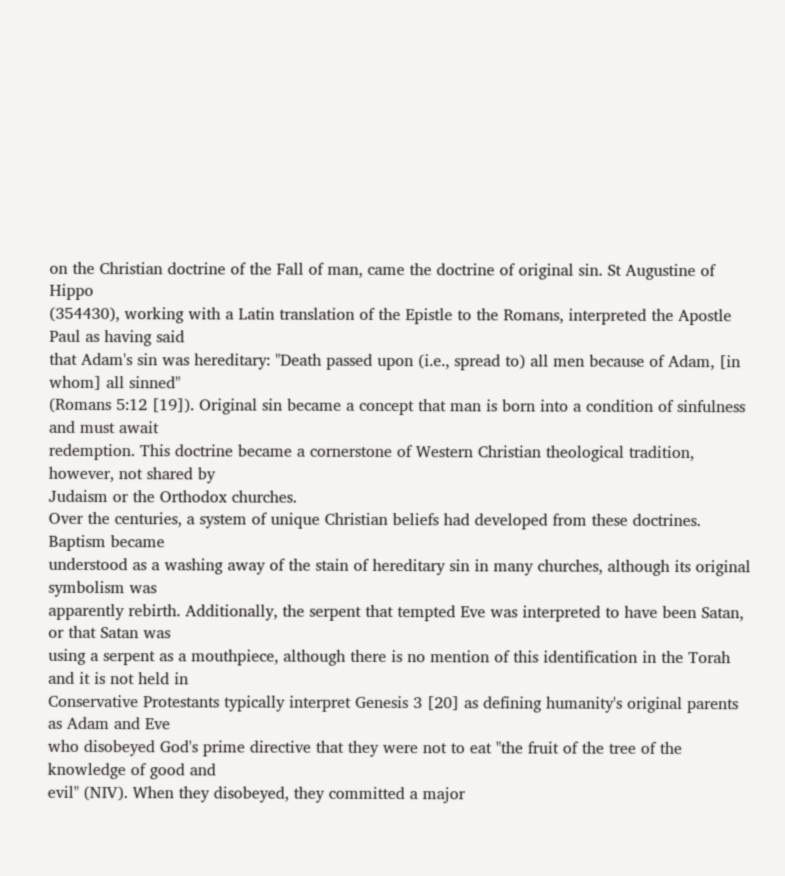on the Christian doctrine of the Fall of man, came the doctrine of original sin. St Augustine of Hippo
(354430), working with a Latin translation of the Epistle to the Romans, interpreted the Apostle Paul as having said
that Adam's sin was hereditary: "Death passed upon (i.e., spread to) all men because of Adam, [in whom] all sinned"
(Romans 5:12 [19]). Original sin became a concept that man is born into a condition of sinfulness and must await
redemption. This doctrine became a cornerstone of Western Christian theological tradition, however, not shared by
Judaism or the Orthodox churches.
Over the centuries, a system of unique Christian beliefs had developed from these doctrines. Baptism became
understood as a washing away of the stain of hereditary sin in many churches, although its original symbolism was
apparently rebirth. Additionally, the serpent that tempted Eve was interpreted to have been Satan, or that Satan was
using a serpent as a mouthpiece, although there is no mention of this identification in the Torah and it is not held in
Conservative Protestants typically interpret Genesis 3 [20] as defining humanity's original parents as Adam and Eve
who disobeyed God's prime directive that they were not to eat "the fruit of the tree of the knowledge of good and
evil" (NIV). When they disobeyed, they committed a major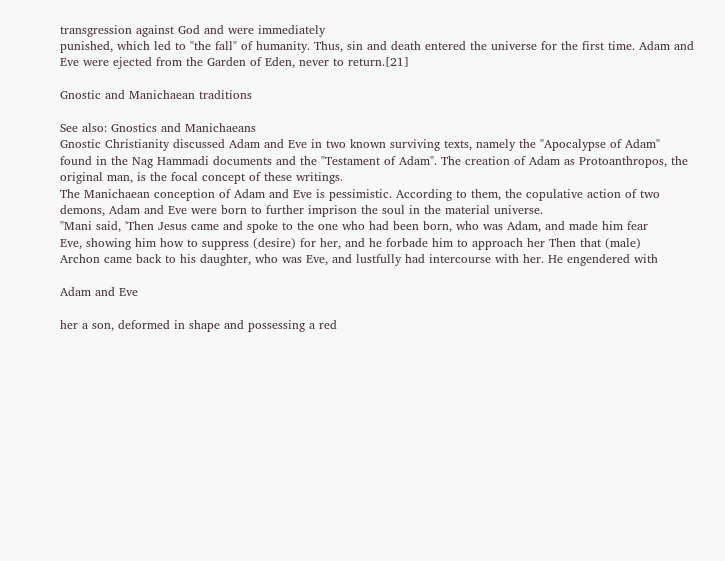transgression against God and were immediately
punished, which led to "the fall" of humanity. Thus, sin and death entered the universe for the first time. Adam and
Eve were ejected from the Garden of Eden, never to return.[21]

Gnostic and Manichaean traditions

See also: Gnostics and Manichaeans
Gnostic Christianity discussed Adam and Eve in two known surviving texts, namely the "Apocalypse of Adam"
found in the Nag Hammadi documents and the "Testament of Adam". The creation of Adam as Protoanthropos, the
original man, is the focal concept of these writings.
The Manichaean conception of Adam and Eve is pessimistic. According to them, the copulative action of two
demons, Adam and Eve were born to further imprison the soul in the material universe.
"Mani said, 'Then Jesus came and spoke to the one who had been born, who was Adam, and made him fear
Eve, showing him how to suppress (desire) for her, and he forbade him to approach her Then that (male)
Archon came back to his daughter, who was Eve, and lustfully had intercourse with her. He engendered with

Adam and Eve

her a son, deformed in shape and possessing a red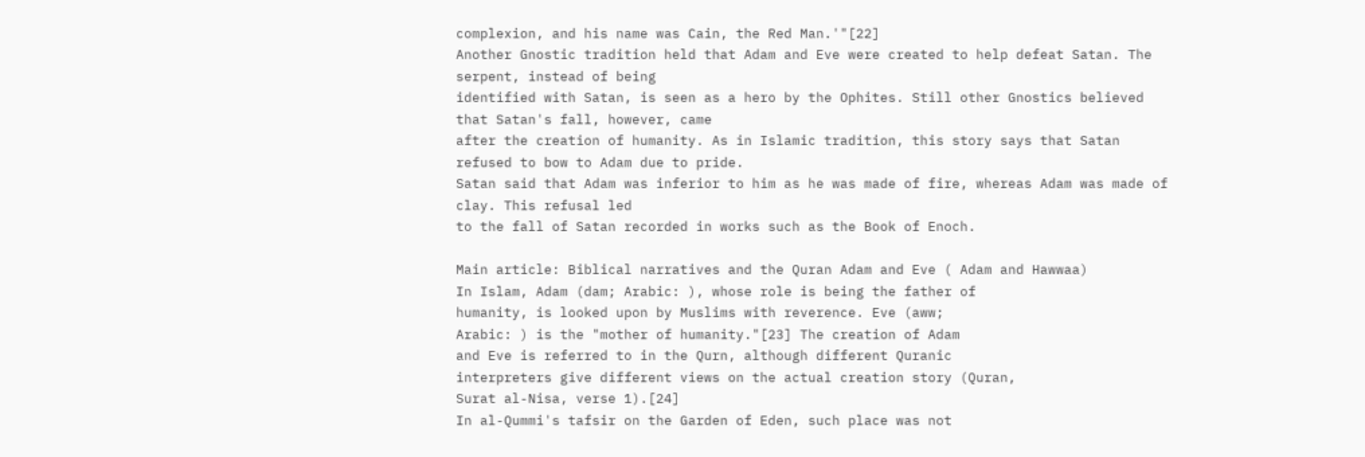complexion, and his name was Cain, the Red Man.'"[22]
Another Gnostic tradition held that Adam and Eve were created to help defeat Satan. The serpent, instead of being
identified with Satan, is seen as a hero by the Ophites. Still other Gnostics believed that Satan's fall, however, came
after the creation of humanity. As in Islamic tradition, this story says that Satan refused to bow to Adam due to pride.
Satan said that Adam was inferior to him as he was made of fire, whereas Adam was made of clay. This refusal led
to the fall of Satan recorded in works such as the Book of Enoch.

Main article: Biblical narratives and the Quran Adam and Eve ( Adam and Hawwaa)
In Islam, Adam (dam; Arabic: ), whose role is being the father of
humanity, is looked upon by Muslims with reverence. Eve (aww;
Arabic: ) is the "mother of humanity."[23] The creation of Adam
and Eve is referred to in the Qurn, although different Quranic
interpreters give different views on the actual creation story (Quran,
Surat al-Nisa, verse 1).[24]
In al-Qummi's tafsir on the Garden of Eden, such place was not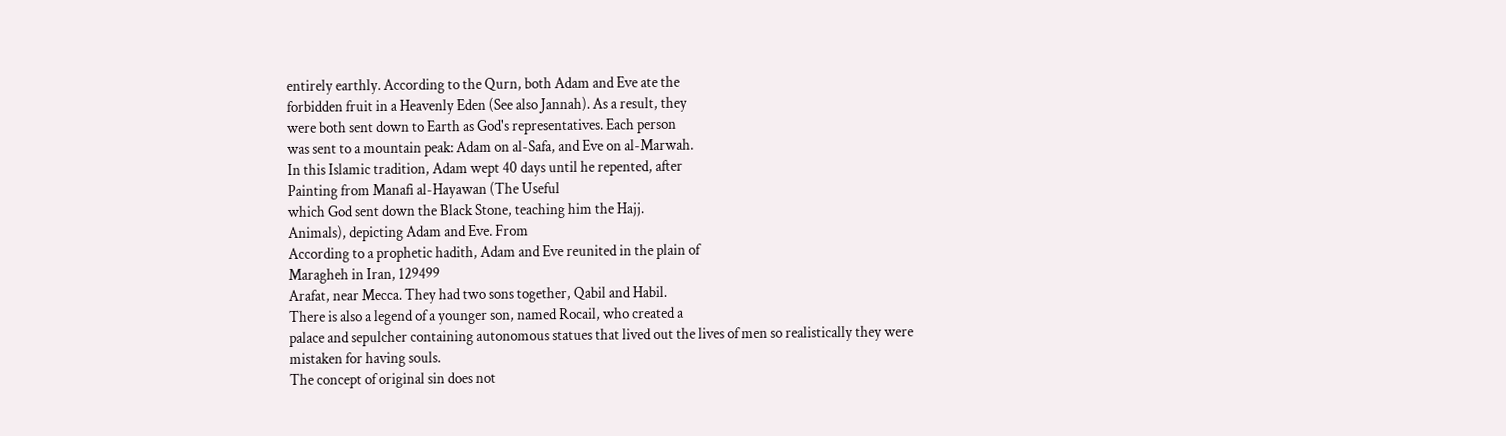entirely earthly. According to the Qurn, both Adam and Eve ate the
forbidden fruit in a Heavenly Eden (See also Jannah). As a result, they
were both sent down to Earth as God's representatives. Each person
was sent to a mountain peak: Adam on al-Safa, and Eve on al-Marwah.
In this Islamic tradition, Adam wept 40 days until he repented, after
Painting from Manafi al-Hayawan (The Useful
which God sent down the Black Stone, teaching him the Hajj.
Animals), depicting Adam and Eve. From
According to a prophetic hadith, Adam and Eve reunited in the plain of
Maragheh in Iran, 129499
Arafat, near Mecca. They had two sons together, Qabil and Habil.
There is also a legend of a younger son, named Rocail, who created a
palace and sepulcher containing autonomous statues that lived out the lives of men so realistically they were
mistaken for having souls.
The concept of original sin does not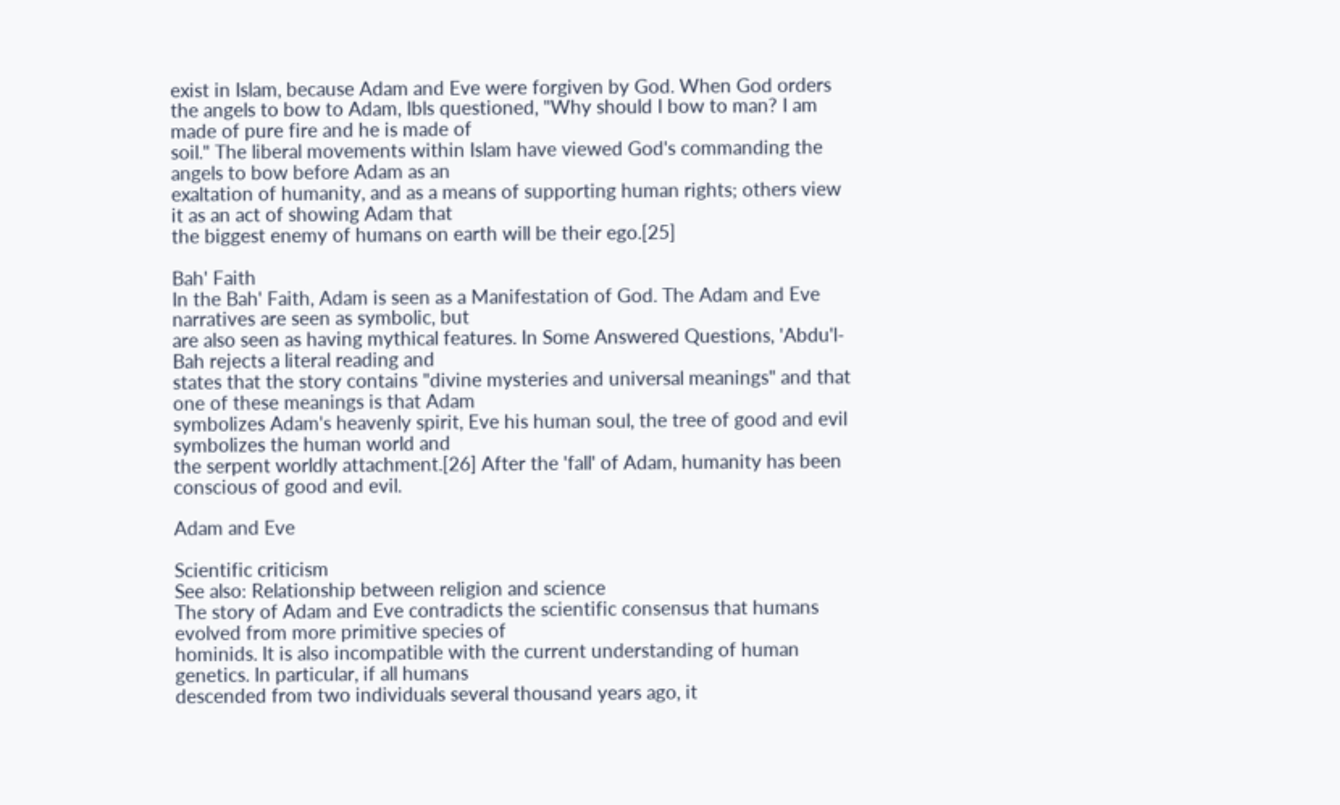exist in Islam, because Adam and Eve were forgiven by God. When God orders
the angels to bow to Adam, Ibls questioned, "Why should I bow to man? I am made of pure fire and he is made of
soil." The liberal movements within Islam have viewed God's commanding the angels to bow before Adam as an
exaltation of humanity, and as a means of supporting human rights; others view it as an act of showing Adam that
the biggest enemy of humans on earth will be their ego.[25]

Bah' Faith
In the Bah' Faith, Adam is seen as a Manifestation of God. The Adam and Eve narratives are seen as symbolic, but
are also seen as having mythical features. In Some Answered Questions, 'Abdu'l-Bah rejects a literal reading and
states that the story contains "divine mysteries and universal meanings" and that one of these meanings is that Adam
symbolizes Adam's heavenly spirit, Eve his human soul, the tree of good and evil symbolizes the human world and
the serpent worldly attachment.[26] After the 'fall' of Adam, humanity has been conscious of good and evil.

Adam and Eve

Scientific criticism
See also: Relationship between religion and science
The story of Adam and Eve contradicts the scientific consensus that humans evolved from more primitive species of
hominids. It is also incompatible with the current understanding of human genetics. In particular, if all humans
descended from two individuals several thousand years ago, it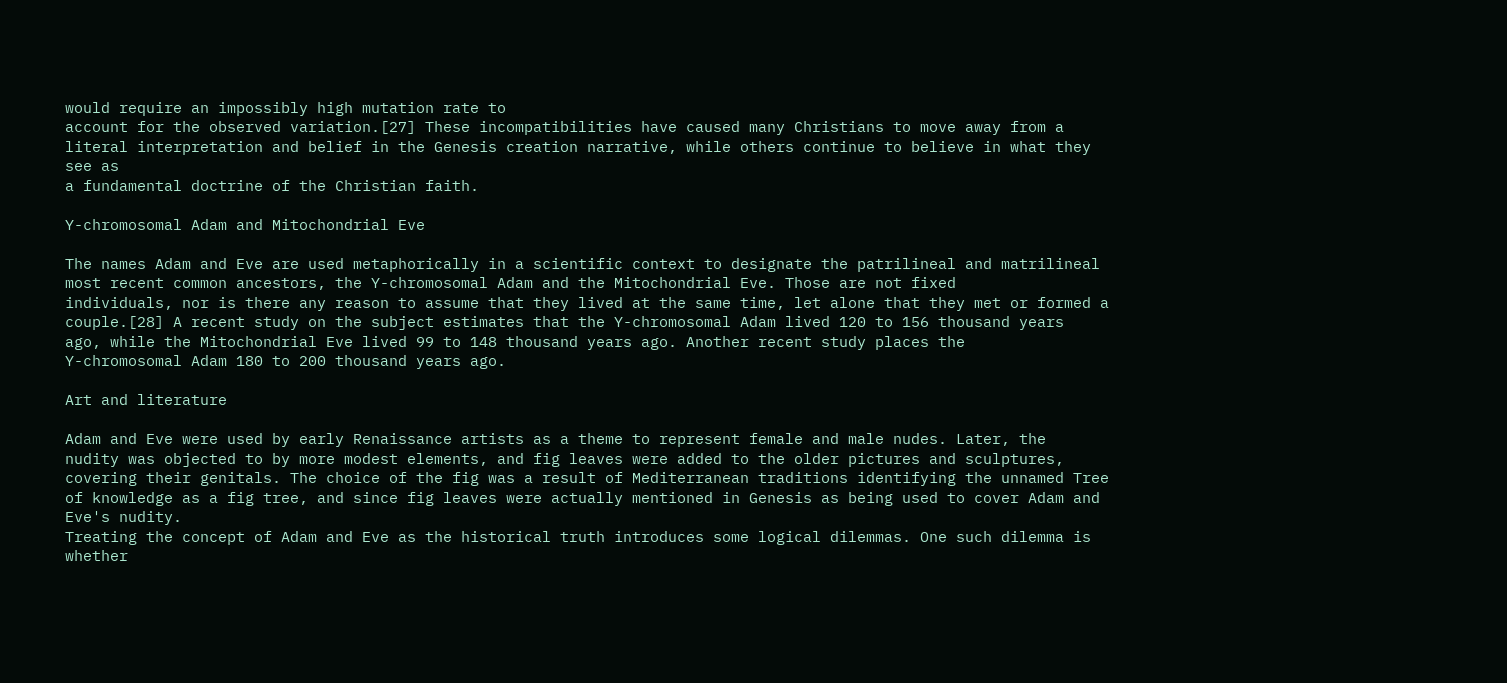would require an impossibly high mutation rate to
account for the observed variation.[27] These incompatibilities have caused many Christians to move away from a
literal interpretation and belief in the Genesis creation narrative, while others continue to believe in what they see as
a fundamental doctrine of the Christian faith.

Y-chromosomal Adam and Mitochondrial Eve

The names Adam and Eve are used metaphorically in a scientific context to designate the patrilineal and matrilineal
most recent common ancestors, the Y-chromosomal Adam and the Mitochondrial Eve. Those are not fixed
individuals, nor is there any reason to assume that they lived at the same time, let alone that they met or formed a
couple.[28] A recent study on the subject estimates that the Y-chromosomal Adam lived 120 to 156 thousand years
ago, while the Mitochondrial Eve lived 99 to 148 thousand years ago. Another recent study places the
Y-chromosomal Adam 180 to 200 thousand years ago.

Art and literature

Adam and Eve were used by early Renaissance artists as a theme to represent female and male nudes. Later, the
nudity was objected to by more modest elements, and fig leaves were added to the older pictures and sculptures,
covering their genitals. The choice of the fig was a result of Mediterranean traditions identifying the unnamed Tree
of knowledge as a fig tree, and since fig leaves were actually mentioned in Genesis as being used to cover Adam and
Eve's nudity.
Treating the concept of Adam and Eve as the historical truth introduces some logical dilemmas. One such dilemma is
whether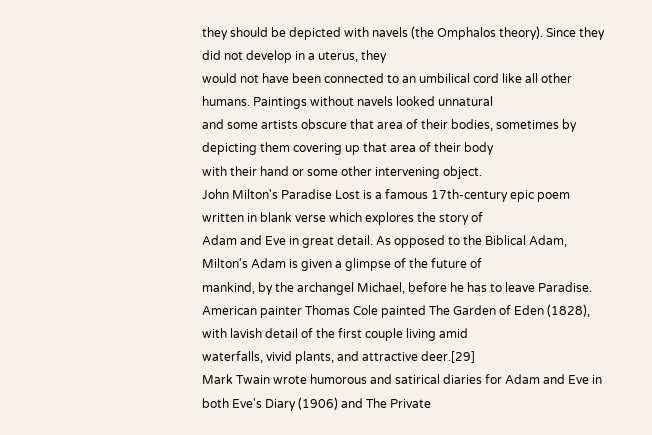they should be depicted with navels (the Omphalos theory). Since they did not develop in a uterus, they
would not have been connected to an umbilical cord like all other humans. Paintings without navels looked unnatural
and some artists obscure that area of their bodies, sometimes by depicting them covering up that area of their body
with their hand or some other intervening object.
John Milton's Paradise Lost is a famous 17th-century epic poem written in blank verse which explores the story of
Adam and Eve in great detail. As opposed to the Biblical Adam, Milton's Adam is given a glimpse of the future of
mankind, by the archangel Michael, before he has to leave Paradise.
American painter Thomas Cole painted The Garden of Eden (1828), with lavish detail of the first couple living amid
waterfalls, vivid plants, and attractive deer.[29]
Mark Twain wrote humorous and satirical diaries for Adam and Eve in both Eve's Diary (1906) and The Private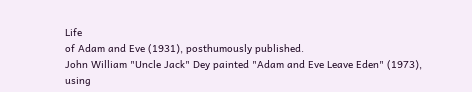Life
of Adam and Eve (1931), posthumously published.
John William "Uncle Jack" Dey painted "Adam and Eve Leave Eden" (1973), using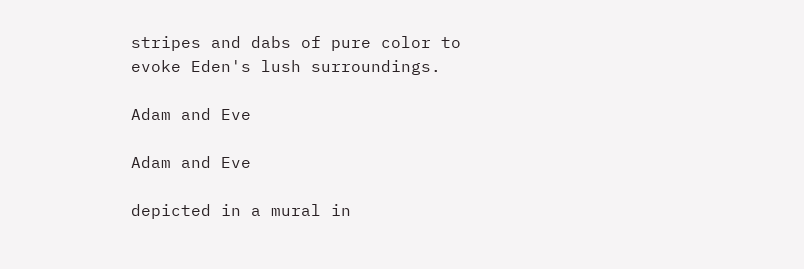stripes and dabs of pure color to
evoke Eden's lush surroundings.

Adam and Eve

Adam and Eve

depicted in a mural in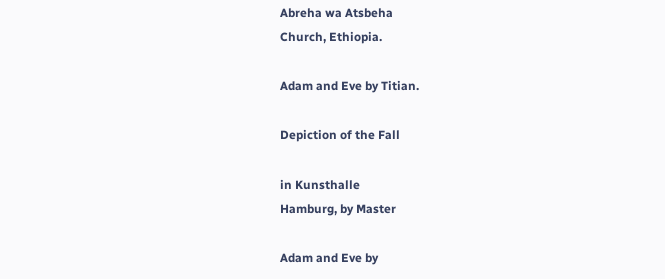Abreha wa Atsbeha
Church, Ethiopia.

Adam and Eve by Titian.

Depiction of the Fall

in Kunsthalle
Hamburg, by Master

Adam and Eve by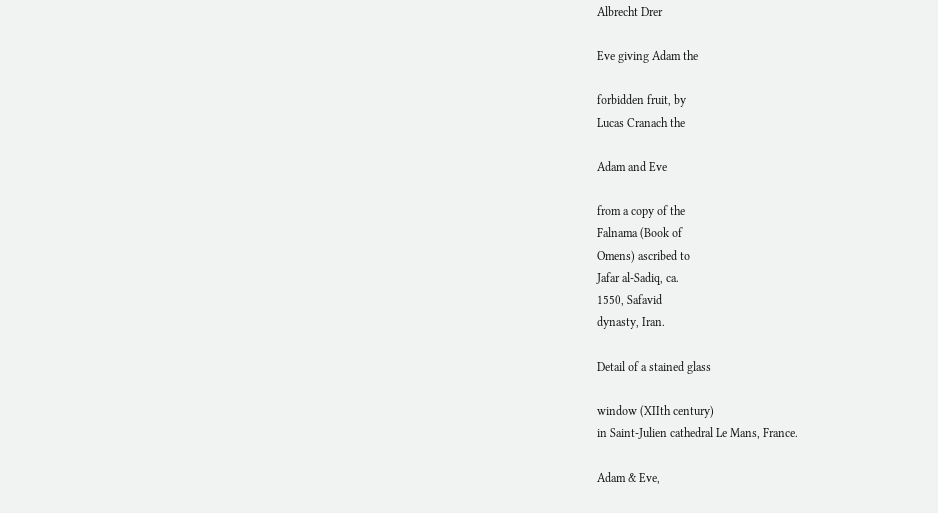Albrecht Drer

Eve giving Adam the

forbidden fruit, by
Lucas Cranach the

Adam and Eve

from a copy of the
Falnama (Book of
Omens) ascribed to
Jafar al-Sadiq, ca.
1550, Safavid
dynasty, Iran.

Detail of a stained glass

window (XIIth century)
in Saint-Julien cathedral Le Mans, France.

Adam & Eve,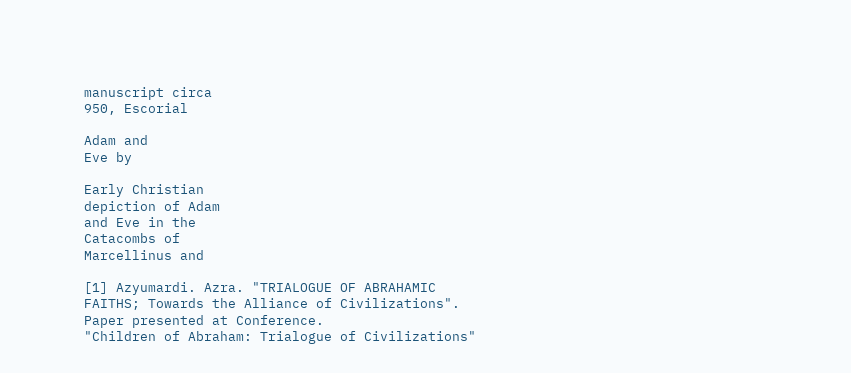manuscript circa
950, Escorial

Adam and
Eve by

Early Christian
depiction of Adam
and Eve in the
Catacombs of
Marcellinus and

[1] Azyumardi. Azra. "TRIALOGUE OF ABRAHAMIC FAITHS; Towards the Alliance of Civilizations". Paper presented at Conference.
"Children of Abraham: Trialogue of Civilizations"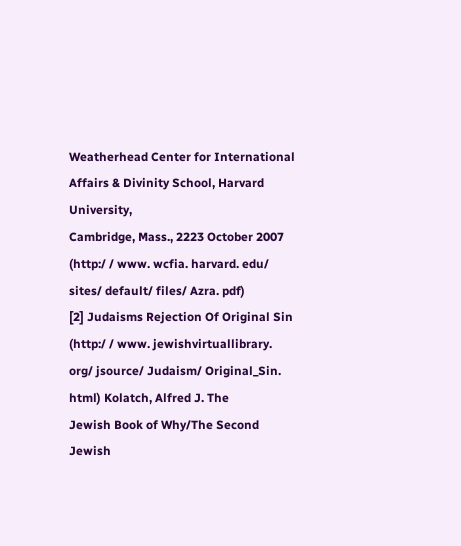Weatherhead Center for International Affairs & Divinity School, Harvard University,
Cambridge, Mass., 2223 October 2007 (http:/ / www. wcfia. harvard. edu/ sites/ default/ files/ Azra. pdf)
[2] Judaisms Rejection Of Original Sin (http:/ / www. jewishvirtuallibrary. org/ jsource/ Judaism/ Original_Sin. html) Kolatch, Alfred J. The
Jewish Book of Why/The Second Jewish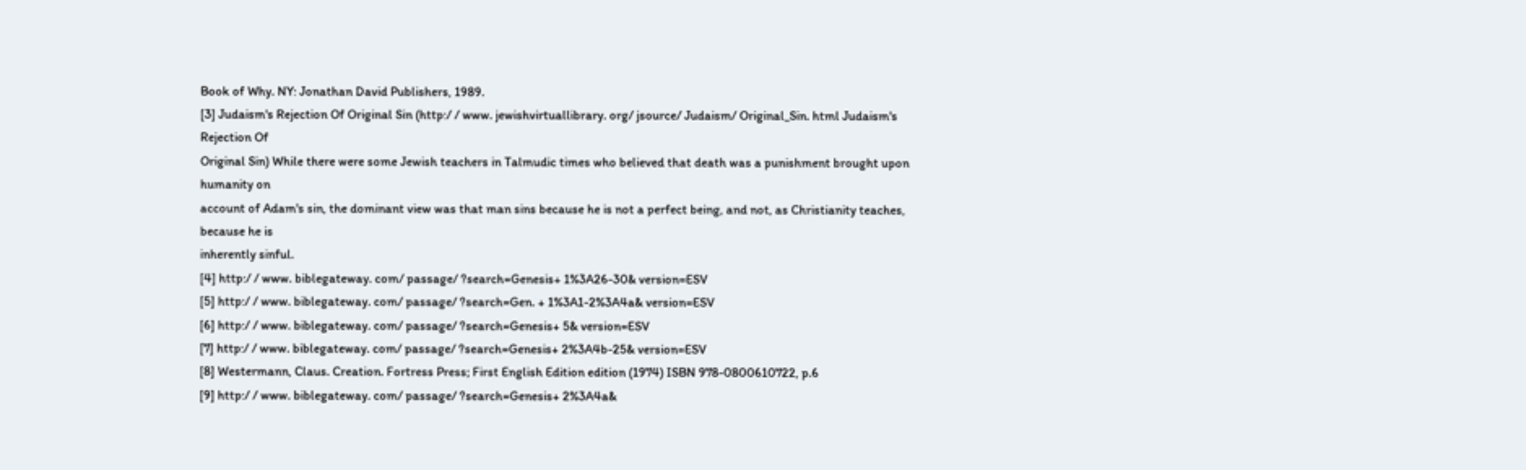Book of Why. NY: Jonathan David Publishers, 1989.
[3] Judaism's Rejection Of Original Sin (http:/ / www. jewishvirtuallibrary. org/ jsource/ Judaism/ Original_Sin. html Judaism's Rejection Of
Original Sin) While there were some Jewish teachers in Talmudic times who believed that death was a punishment brought upon humanity on
account of Adam's sin, the dominant view was that man sins because he is not a perfect being, and not, as Christianity teaches, because he is
inherently sinful.
[4] http:/ / www. biblegateway. com/ passage/ ?search=Genesis+ 1%3A26-30& version=ESV
[5] http:/ / www. biblegateway. com/ passage/ ?search=Gen. + 1%3A1-2%3A4a& version=ESV
[6] http:/ / www. biblegateway. com/ passage/ ?search=Genesis+ 5& version=ESV
[7] http:/ / www. biblegateway. com/ passage/ ?search=Genesis+ 2%3A4b-25& version=ESV
[8] Westermann, Claus. Creation. Fortress Press; First English Edition edition (1974) ISBN 978-0800610722, p.6
[9] http:/ / www. biblegateway. com/ passage/ ?search=Genesis+ 2%3A4a&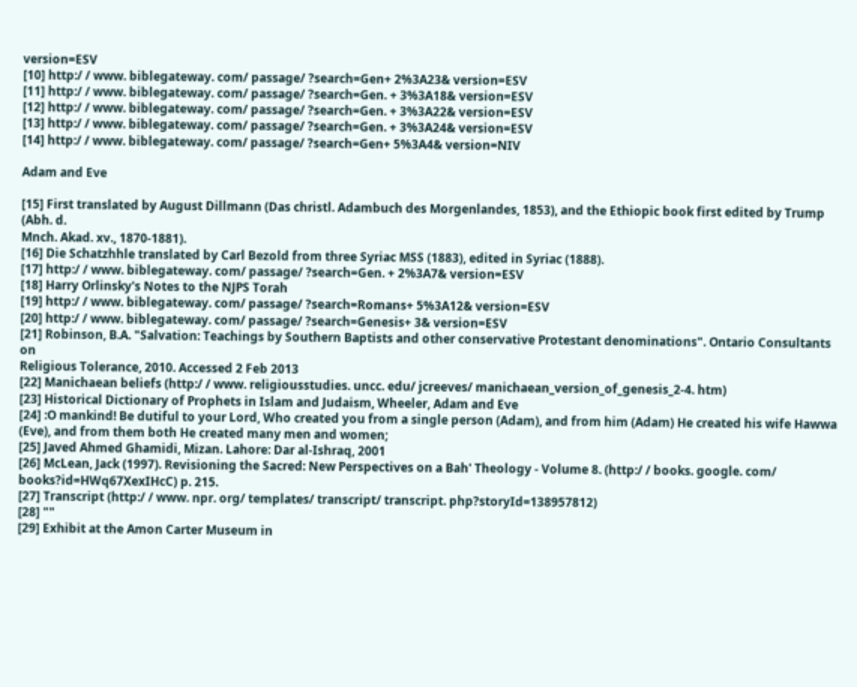version=ESV
[10] http:/ / www. biblegateway. com/ passage/ ?search=Gen+ 2%3A23& version=ESV
[11] http:/ / www. biblegateway. com/ passage/ ?search=Gen. + 3%3A18& version=ESV
[12] http:/ / www. biblegateway. com/ passage/ ?search=Gen. + 3%3A22& version=ESV
[13] http:/ / www. biblegateway. com/ passage/ ?search=Gen. + 3%3A24& version=ESV
[14] http:/ / www. biblegateway. com/ passage/ ?search=Gen+ 5%3A4& version=NIV

Adam and Eve

[15] First translated by August Dillmann (Das christl. Adambuch des Morgenlandes, 1853), and the Ethiopic book first edited by Trump (Abh. d.
Mnch. Akad. xv., 1870-1881).
[16] Die Schatzhhle translated by Carl Bezold from three Syriac MSS (1883), edited in Syriac (1888).
[17] http:/ / www. biblegateway. com/ passage/ ?search=Gen. + 2%3A7& version=ESV
[18] Harry Orlinsky's Notes to the NJPS Torah
[19] http:/ / www. biblegateway. com/ passage/ ?search=Romans+ 5%3A12& version=ESV
[20] http:/ / www. biblegateway. com/ passage/ ?search=Genesis+ 3& version=ESV
[21] Robinson, B.A. "Salvation: Teachings by Southern Baptists and other conservative Protestant denominations". Ontario Consultants on
Religious Tolerance, 2010. Accessed 2 Feb 2013
[22] Manichaean beliefs (http:/ / www. religiousstudies. uncc. edu/ jcreeves/ manichaean_version_of_genesis_2-4. htm)
[23] Historical Dictionary of Prophets in Islam and Judaism, Wheeler, Adam and Eve
[24] :O mankind! Be dutiful to your Lord, Who created you from a single person (Adam), and from him (Adam) He created his wife Hawwa
(Eve), and from them both He created many men and women;
[25] Javed Ahmed Ghamidi, Mizan. Lahore: Dar al-Ishraq, 2001
[26] McLean, Jack (1997). Revisioning the Sacred: New Perspectives on a Bah' Theology - Volume 8. (http:/ / books. google. com/
books?id=HWq67XexIHcC) p. 215.
[27] Transcript (http:/ / www. npr. org/ templates/ transcript/ transcript. php?storyId=138957812)
[28] ""
[29] Exhibit at the Amon Carter Museum in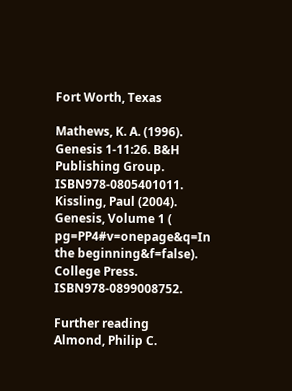Fort Worth, Texas

Mathews, K. A. (1996). Genesis 1-11:26. B&H Publishing Group. ISBN978-0805401011.
Kissling, Paul (2004). Genesis, Volume 1 (
pg=PP4#v=onepage&q=In the beginning&f=false). College Press. ISBN978-0899008752.

Further reading
Almond, Philip C.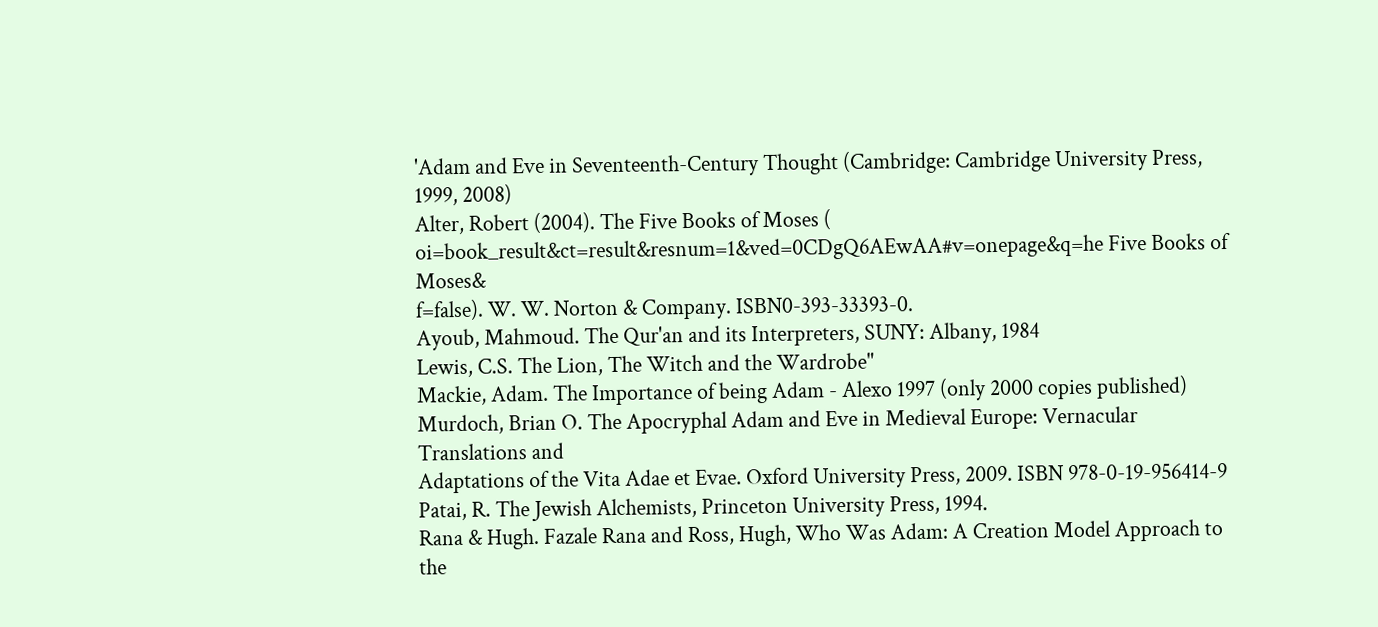'Adam and Eve in Seventeenth-Century Thought (Cambridge: Cambridge University Press,
1999, 2008)
Alter, Robert (2004). The Five Books of Moses (
oi=book_result&ct=result&resnum=1&ved=0CDgQ6AEwAA#v=onepage&q=he Five Books of Moses&
f=false). W. W. Norton & Company. ISBN0-393-33393-0.
Ayoub, Mahmoud. The Qur'an and its Interpreters, SUNY: Albany, 1984
Lewis, C.S. The Lion, The Witch and the Wardrobe"
Mackie, Adam. The Importance of being Adam - Alexo 1997 (only 2000 copies published)
Murdoch, Brian O. The Apocryphal Adam and Eve in Medieval Europe: Vernacular Translations and
Adaptations of the Vita Adae et Evae. Oxford University Press, 2009. ISBN 978-0-19-956414-9
Patai, R. The Jewish Alchemists, Princeton University Press, 1994.
Rana & Hugh. Fazale Rana and Ross, Hugh, Who Was Adam: A Creation Model Approach to the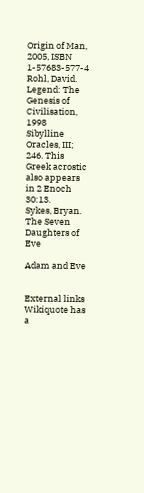Origin of Man,
2005, ISBN 1-57683-577-4
Rohl, David. Legend: The Genesis of Civilisation, 1998
Sibylline Oracles, III; 246. This Greek acrostic also appears in 2 Enoch 30:13.
Sykes, Bryan. The Seven Daughters of Eve

Adam and Eve


External links
Wikiquote has a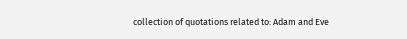collection of quotations related to: Adam and Eve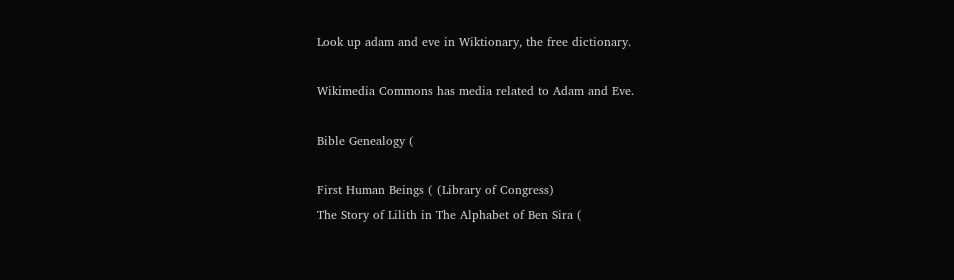Look up adam and eve in Wiktionary, the free dictionary.

Wikimedia Commons has media related to Adam and Eve.

Bible Genealogy (

First Human Beings ( (Library of Congress)
The Story of Lilith in The Alphabet of Ben Sira (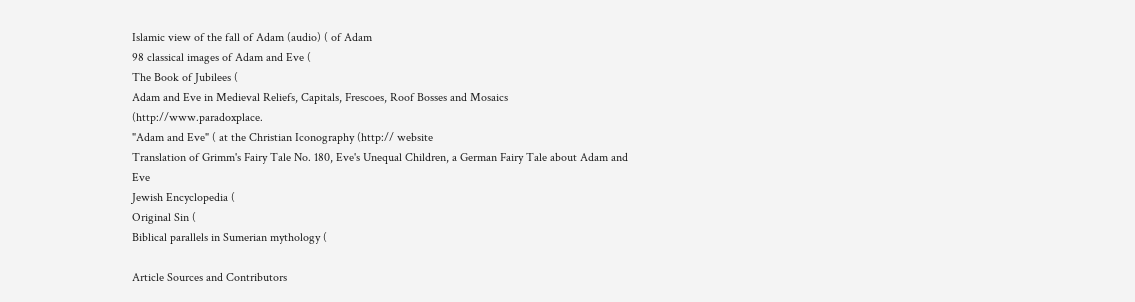Islamic view of the fall of Adam (audio) ( of Adam
98 classical images of Adam and Eve (
The Book of Jubilees (
Adam and Eve in Medieval Reliefs, Capitals, Frescoes, Roof Bosses and Mosaics (http://www.paradoxplace.
"Adam and Eve" ( at the Christian Iconography (http:// website
Translation of Grimm's Fairy Tale No. 180, Eve's Unequal Children, a German Fairy Tale about Adam and Eve
Jewish Encyclopedia (
Original Sin (
Biblical parallels in Sumerian mythology (

Article Sources and Contributors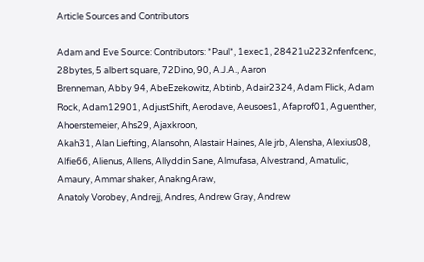Article Sources and Contributors

Adam and Eve Source: Contributors: *Paul*, 1exec1, 28421u2232nfenfcenc, 28bytes, 5 albert square, 72Dino, 90, A.J.A., Aaron
Brenneman, Abby 94, AbeEzekowitz, Abtinb, Adair2324, Adam Flick, Adam Rock, Adam12901, AdjustShift, Aerodave, Aeusoes1, Afaprof01, Aguenther, Ahoerstemeier, Ahs29, Ajaxkroon,
Akah31, Alan Liefting, Alansohn, Alastair Haines, Ale jrb, Alensha, Alexius08, Alfie66, Alienus, Allens, Allyddin Sane, Almufasa, Alvestrand, Amatulic, Amaury, Ammar shaker, AnakngAraw,
Anatoly Vorobey, Andrejj, Andres, Andrew Gray, Andrew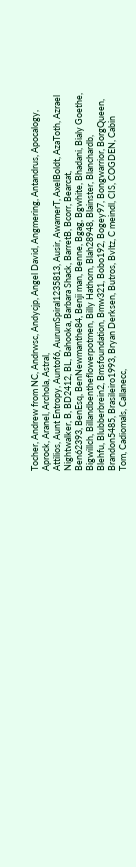Tocher, Andrew from NC, Andrwsc, Andycjp, Angel David, Angmering, Antandrus, Apocalogy, Aprock, Aranel, Archola, Astral,
Attilios, Aunt Entropy, Auntof6, AurumSpiral1235813, Ausir, AwamerT, AxelBoldt, AzaToth, Azrael Nightwalker, B, BD2412, BL, Bahooka, Barbara Shack, BarretB, Bcorr, Bearcat,
Ben62393, BenEsq, BenNewmanthe84, Benji man, Benne, Bgag, Bgwhite, Bhadani, Bialy Goethe, Bigwillch, Billandbentheflowerpotmen, Billy Hathorn, Blah28948, Blainster, Blanchardb,
Blehfu, Blubberbrein2, Bmsfoundation, Bmw321, Bobo192, Bogey97, Bongwarrior, BorgQueen, Brandon5485, Brasileiro1993, Bryan Derksen, Butros, Bvltz, C meindl, CIS, COGDEN, Cabin
Tom, Cadiomals, Callanecc,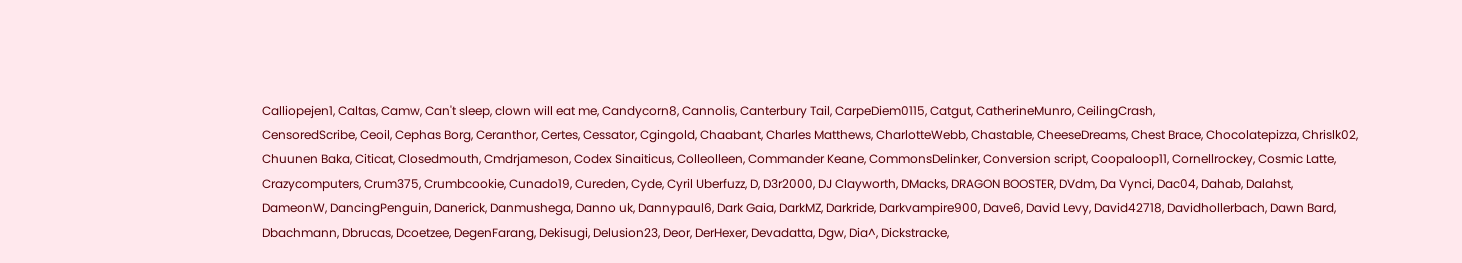Calliopejen1, Caltas, Camw, Can't sleep, clown will eat me, Candycorn8, Cannolis, Canterbury Tail, CarpeDiem0115, Catgut, CatherineMunro, CeilingCrash,
CensoredScribe, Ceoil, Cephas Borg, Ceranthor, Certes, Cessator, Cgingold, Chaabant, Charles Matthews, CharlotteWebb, Chastable, CheeseDreams, Chest Brace, Chocolatepizza, Chrislk02,
Chuunen Baka, Citicat, Closedmouth, Cmdrjameson, Codex Sinaiticus, Colleolleen, Commander Keane, CommonsDelinker, Conversion script, Coopaloop11, Cornellrockey, Cosmic Latte,
Crazycomputers, Crum375, Crumbcookie, Cunado19, Cureden, Cyde, Cyril Uberfuzz, D, D3r2000, DJ Clayworth, DMacks, DRAGON BOOSTER, DVdm, Da Vynci, Dac04, Dahab, Dalahst,
DameonW, DancingPenguin, Danerick, Danmushega, Danno uk, Dannypaul6, Dark Gaia, DarkMZ, Darkride, Darkvampire900, Dave6, David Levy, David42718, Davidhollerbach, Dawn Bard,
Dbachmann, Dbrucas, Dcoetzee, DegenFarang, Dekisugi, Delusion23, Deor, DerHexer, Devadatta, Dgw, Dia^, Dickstracke,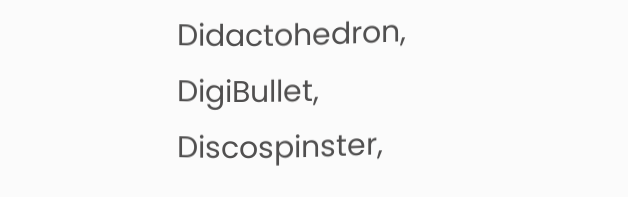Didactohedron, DigiBullet, Discospinster,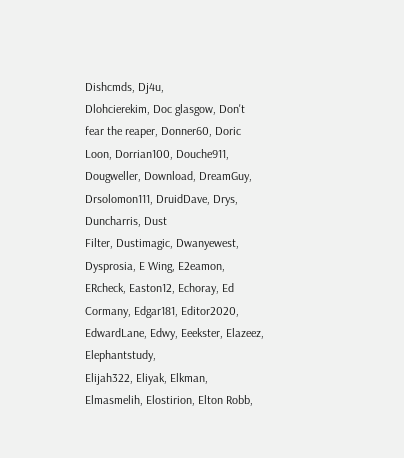Dishcmds, Dj4u,
Dlohcierekim, Doc glasgow, Don't fear the reaper, Donner60, Doric Loon, Dorrian100, Douche911, Dougweller, Download, DreamGuy, Drsolomon111, DruidDave, Drys, Duncharris, Dust
Filter, Dustimagic, Dwanyewest, Dysprosia, E Wing, E2eamon, ERcheck, Easton12, Echoray, Ed Cormany, Edgar181, Editor2020, EdwardLane, Edwy, Eeekster, Elazeez, Elephantstudy,
Elijah322, Eliyak, Elkman, Elmasmelih, Elostirion, Elton Robb,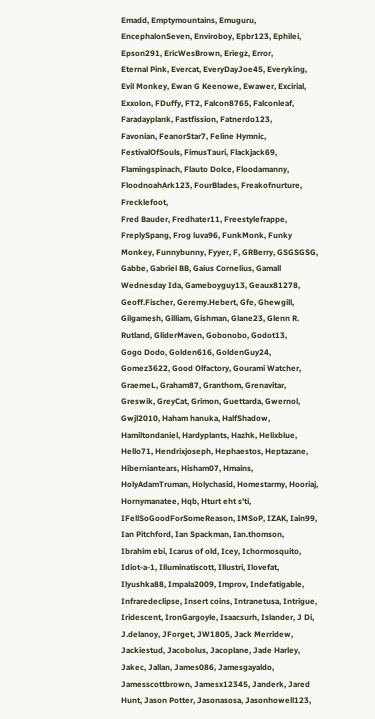Emadd, Emptymountains, Emuguru, EncephalonSeven, Enviroboy, Epbr123, Ephilei, Epson291, EricWesBrown, Eriegz, Error,
Eternal Pink, Evercat, EveryDayJoe45, Everyking, Evil Monkey, Ewan G Keenowe, Ewawer, Excirial, Exxolon, FDuffy, FT2, Falcon8765, Falconleaf, Faradayplank, Fastfission, Fatnerdo123,
Favonian, FeanorStar7, Feline Hymnic, FestivalOfSouls, FimusTauri, Flackjack69, Flamingspinach, Flauto Dolce, Floodamanny, FloodnoahArk123, FourBlades, Freakofnurture, Frecklefoot,
Fred Bauder, Fredhater11, Freestylefrappe, FreplySpang, Frog luva96, FunkMonk, Funky Monkey, Funnybunny, Fyyer, F, GRBerry, GSGSGSG, Gabbe, Gabriel BB, Gaius Cornelius, Gamall
Wednesday Ida, Gameboyguy13, Geaux81278, Geoff.Fischer, Geremy.Hebert, Gfe, Ghewgill, Gilgamesh, Gilliam, Gishman, Glane23, Glenn R. Rutland, GliderMaven, Gobonobo, Godot13,
Gogo Dodo, Golden616, GoldenGuy24, Gomez3622, Good Olfactory, Gourami Watcher, GraemeL, Graham87, Granthom, Grenavitar, Greswik, GreyCat, Grimon, Guettarda, Gwernol,
Gwjl2010, Haham hanuka, HalfShadow, Hamiltondaniel, Hardyplants, Hazhk, Helixblue, Hello71, Hendrixjoseph, Hephaestos, Heptazane, Hiberniantears, Hisham07, Hmains,
HolyAdamTruman, Holychasid, Homestarmy, Hooriaj, Hornymanatee, Hqb, Hturt eht s'ti, IFellSoGoodForSomeReason, IMSoP, IZAK, Iain99, Ian Pitchford, Ian Spackman, Ian.thomson,
Ibrahim ebi, Icarus of old, Icey, Ichormosquito, Idiot-a-1, Illuminatiscott, Illustri, Ilovefat, Ilyushka88, Impala2009, Improv, Indefatigable, Infraredeclipse, Insert coins, Intranetusa, Intrigue,
Iridescent, IronGargoyle, Isaacsurh, Islander, J Di, J.delanoy, JForget, JW1805, Jack Merridew, Jackiestud, Jacobolus, Jacoplane, Jade Harley, Jakec, Jallan, James086, Jamesgayaldo,
Jamesscottbrown, Jamesx12345, Janderk, Jared Hunt, Jason Potter, Jasonasosa, Jasonhowell123,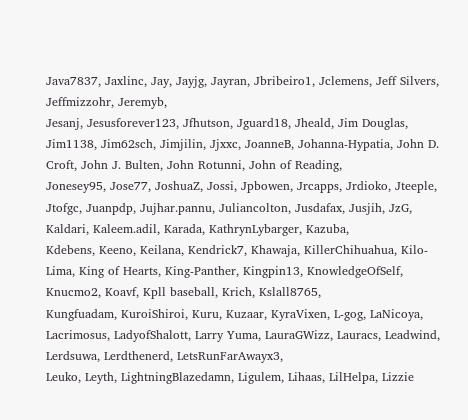Java7837, Jaxlinc, Jay, Jayjg, Jayran, Jbribeiro1, Jclemens, Jeff Silvers, Jeffmizzohr, Jeremyb,
Jesanj, Jesusforever123, Jfhutson, Jguard18, Jheald, Jim Douglas, Jim1138, Jim62sch, Jimjilin, Jjxxc, JoanneB, Johanna-Hypatia, John D. Croft, John J. Bulten, John Rotunni, John of Reading,
Jonesey95, Jose77, JoshuaZ, Jossi, Jpbowen, Jrcapps, Jrdioko, Jteeple, Jtofgc, Juanpdp, Jujhar.pannu, Juliancolton, Jusdafax, Jusjih, JzG, Kaldari, Kaleem.adil, Karada, KathrynLybarger, Kazuba,
Kdebens, Keeno, Keilana, Kendrick7, Khawaja, KillerChihuahua, Kilo-Lima, King of Hearts, King-Panther, Kingpin13, KnowledgeOfSelf, Knucmo2, Koavf, Kpll baseball, Krich, Kslall8765,
Kungfuadam, KuroiShiroi, Kuru, Kuzaar, KyraVixen, L-gog, LaNicoya, Lacrimosus, LadyofShalott, Larry Yuma, LauraGWizz, Lauracs, Leadwind, Lerdsuwa, Lerdthenerd, LetsRunFarAwayx3,
Leuko, Leyth, LightningBlazedamn, Ligulem, Lihaas, LilHelpa, Lizzie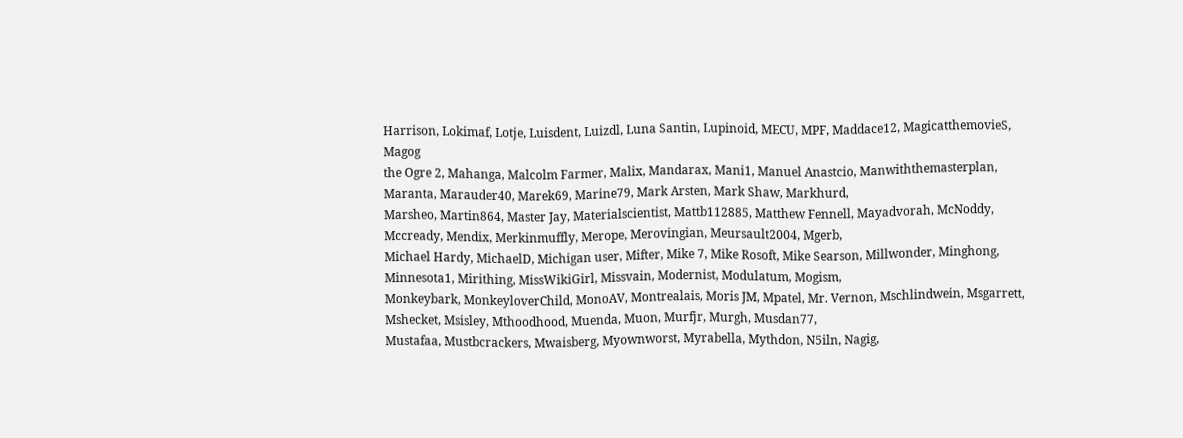Harrison, Lokimaf, Lotje, Luisdent, Luizdl, Luna Santin, Lupinoid, MECU, MPF, Maddace12, MagicatthemovieS, Magog
the Ogre 2, Mahanga, Malcolm Farmer, Malix, Mandarax, Mani1, Manuel Anastcio, Manwiththemasterplan, Maranta, Marauder40, Marek69, Marine79, Mark Arsten, Mark Shaw, Markhurd,
Marsheo, Martin864, Master Jay, Materialscientist, Mattb112885, Matthew Fennell, Mayadvorah, McNoddy, Mccready, Mendix, Merkinmuffly, Merope, Merovingian, Meursault2004, Mgerb,
Michael Hardy, MichaelD, Michigan user, Mifter, Mike 7, Mike Rosoft, Mike Searson, Millwonder, Minghong, Minnesota1, Mirithing, MissWikiGirl, Missvain, Modernist, Modulatum, Mogism,
Monkeybark, MonkeyloverChild, MonoAV, Montrealais, Moris JM, Mpatel, Mr. Vernon, Mschlindwein, Msgarrett, Mshecket, Msisley, Mthoodhood, Muenda, Muon, Murfjr, Murgh, Musdan77,
Mustafaa, Mustbcrackers, Mwaisberg, Myownworst, Myrabella, Mythdon, N5iln, Nagig,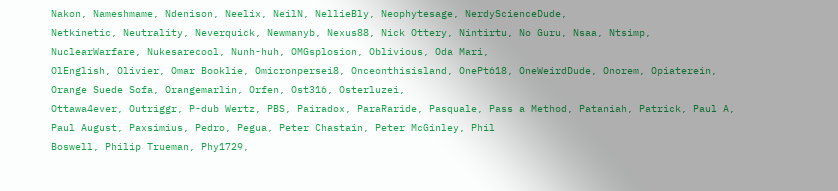Nakon, Nameshmame, Ndenison, Neelix, NeilN, NellieBly, Neophytesage, NerdyScienceDude,
Netkinetic, Neutrality, Neverquick, Newmanyb, Nexus88, Nick Ottery, Nintirtu, No Guru, Nsaa, Ntsimp, NuclearWarfare, Nukesarecool, Nunh-huh, OMGsplosion, Oblivious, Oda Mari,
OlEnglish, Olivier, Omar Booklie, Omicronpersei8, Onceonthisisland, OnePt618, OneWeirdDude, Onorem, Opiaterein, Orange Suede Sofa, Orangemarlin, Orfen, Ost316, Osterluzei,
Ottawa4ever, Outriggr, P-dub Wertz, PBS, Pairadox, ParaRaride, Pasquale, Pass a Method, Pataniah, Patrick, Paul A, Paul August, Paxsimius, Pedro, Pegua, Peter Chastain, Peter McGinley, Phil
Boswell, Philip Trueman, Phy1729,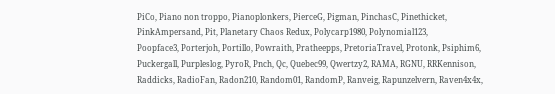PiCo, Piano non troppo, Pianoplonkers, PierceG, Pigman, PinchasC, Pinethicket, PinkAmpersand, Pit, Planetary Chaos Redux, Polycarp1980, Polynomial123,
Poopface3, Porterjoh, Portillo, Powraith, Pratheepps, PretoriaTravel, Protonk, Psiphim6, Puckergall, Purpleslog, PyroR, Pnch, Qc, Quebec99, Qwertzy2, RAMA, RGNU, RRKennison,
Raddicks, RadioFan, Radon210, Random01, RandomP, Ranveig, Rapunzelvern, Raven4x4x,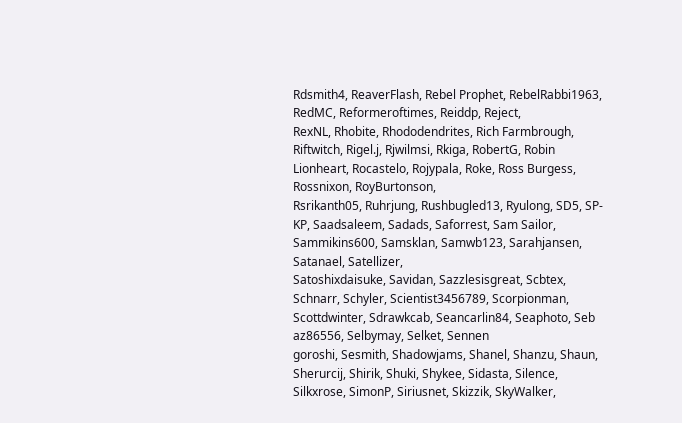Rdsmith4, ReaverFlash, Rebel Prophet, RebelRabbi1963, RedMC, Reformeroftimes, Reiddp, Reject,
RexNL, Rhobite, Rhododendrites, Rich Farmbrough, Riftwitch, Rigel.j, Rjwilmsi, Rkiga, RobertG, Robin Lionheart, Rocastelo, Rojypala, Roke, Ross Burgess, Rossnixon, RoyBurtonson,
Rsrikanth05, Ruhrjung, Rushbugled13, Ryulong, SD5, SP-KP, Saadsaleem, Sadads, Saforrest, Sam Sailor, Sammikins600, Samsklan, Samwb123, Sarahjansen, Satanael, Satellizer,
Satoshixdaisuke, Savidan, Sazzlesisgreat, Scbtex, Schnarr, Schyler, Scientist3456789, Scorpionman, Scottdwinter, Sdrawkcab, Seancarlin84, Seaphoto, Seb az86556, Selbymay, Selket, Sennen
goroshi, Sesmith, Shadowjams, Shanel, Shanzu, Shaun, Sherurcij, Shirik, Shuki, Shykee, Sidasta, Silence, Silkxrose, SimonP, Siriusnet, Skizzik, SkyWalker,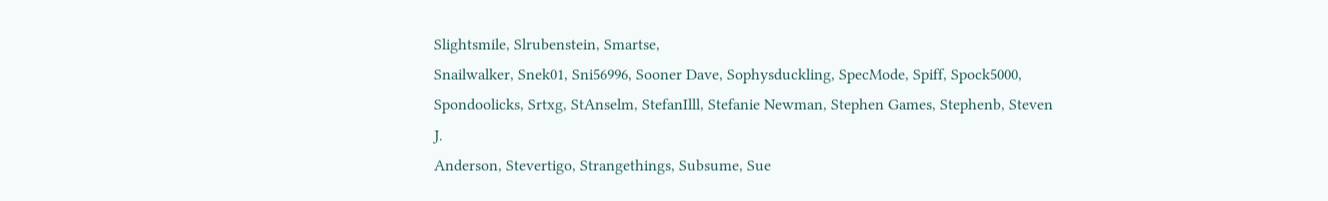Slightsmile, Slrubenstein, Smartse,
Snailwalker, Snek01, Sni56996, Sooner Dave, Sophysduckling, SpecMode, Spiff, Spock5000, Spondoolicks, Srtxg, StAnselm, StefanIlll, Stefanie Newman, Stephen Games, Stephenb, Steven J.
Anderson, Stevertigo, Strangethings, Subsume, Sue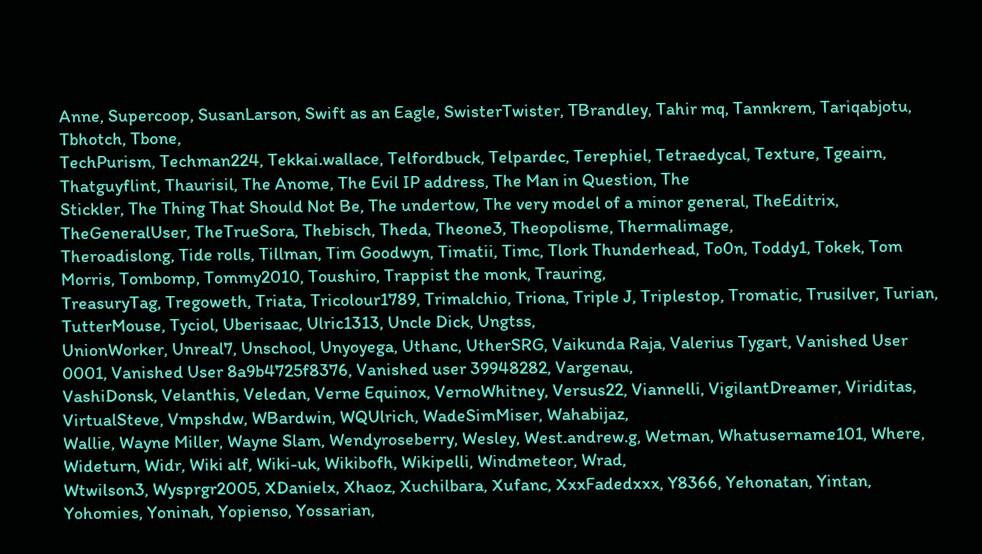Anne, Supercoop, SusanLarson, Swift as an Eagle, SwisterTwister, TBrandley, Tahir mq, Tannkrem, Tariqabjotu, Tbhotch, Tbone,
TechPurism, Techman224, Tekkai.wallace, Telfordbuck, Telpardec, Terephiel, Tetraedycal, Texture, Tgeairn, Thatguyflint, Thaurisil, The Anome, The Evil IP address, The Man in Question, The
Stickler, The Thing That Should Not Be, The undertow, The very model of a minor general, TheEditrix, TheGeneralUser, TheTrueSora, Thebisch, Theda, Theone3, Theopolisme, Thermalimage,
Theroadislong, Tide rolls, Tillman, Tim Goodwyn, Timatii, Timc, Tlork Thunderhead, To0n, Toddy1, Tokek, Tom Morris, Tombomp, Tommy2010, Toushiro, Trappist the monk, Trauring,
TreasuryTag, Tregoweth, Triata, Tricolour1789, Trimalchio, Triona, Triple J, Triplestop, Tromatic, Trusilver, Turian, TutterMouse, Tyciol, Uberisaac, Ulric1313, Uncle Dick, Ungtss,
UnionWorker, Unreal7, Unschool, Unyoyega, Uthanc, UtherSRG, Vaikunda Raja, Valerius Tygart, Vanished User 0001, Vanished User 8a9b4725f8376, Vanished user 39948282, Vargenau,
VashiDonsk, Velanthis, Veledan, Verne Equinox, VernoWhitney, Versus22, Viannelli, VigilantDreamer, Viriditas, VirtualSteve, Vmpshdw, WBardwin, WQUlrich, WadeSimMiser, Wahabijaz,
Wallie, Wayne Miller, Wayne Slam, Wendyroseberry, Wesley, West.andrew.g, Wetman, Whatusername101, Where, Wideturn, Widr, Wiki alf, Wiki-uk, Wikibofh, Wikipelli, Windmeteor, Wrad,
Wtwilson3, Wysprgr2005, XDanielx, Xhaoz, Xuchilbara, Xufanc, XxxFadedxxx, Y8366, Yehonatan, Yintan, Yohomies, Yoninah, Yopienso, Yossarian,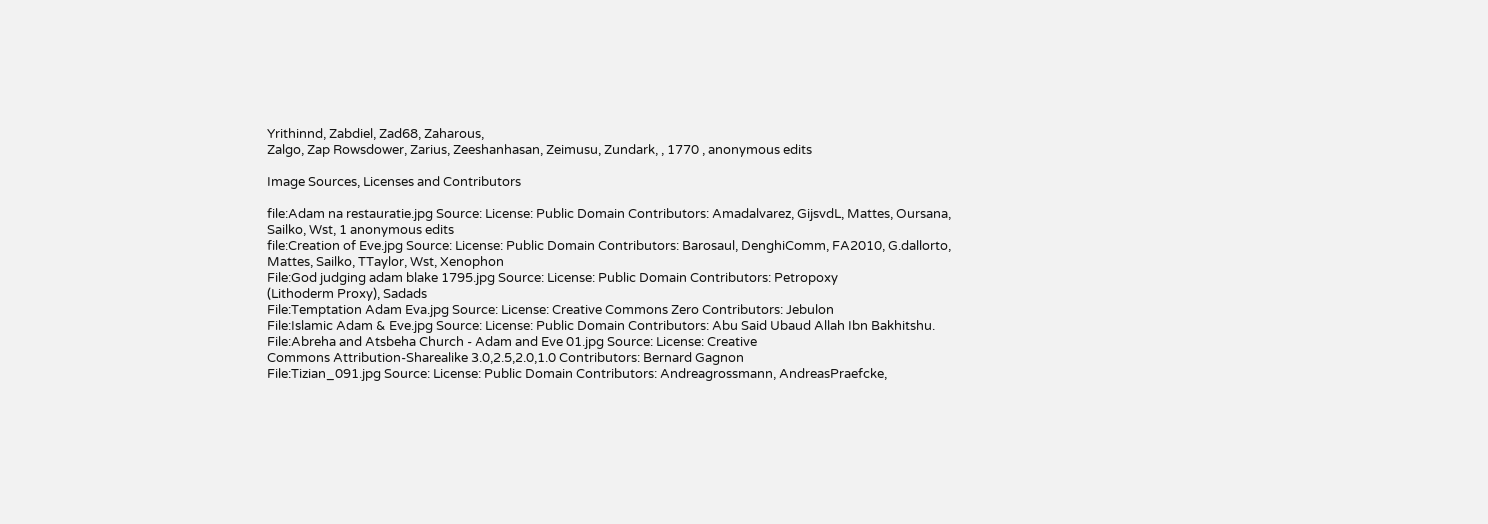Yrithinnd, Zabdiel, Zad68, Zaharous,
Zalgo, Zap Rowsdower, Zarius, Zeeshanhasan, Zeimusu, Zundark, , 1770 , anonymous edits

Image Sources, Licenses and Contributors

file:Adam na restauratie.jpg Source: License: Public Domain Contributors: Amadalvarez, GijsvdL, Mattes, Oursana,
Sailko, Wst, 1 anonymous edits
file:Creation of Eve.jpg Source: License: Public Domain Contributors: Barosaul, DenghiComm, FA2010, G.dallorto,
Mattes, Sailko, TTaylor, Wst, Xenophon
File:God judging adam blake 1795.jpg Source: License: Public Domain Contributors: Petropoxy
(Lithoderm Proxy), Sadads
File:Temptation Adam Eva.jpg Source: License: Creative Commons Zero Contributors: Jebulon
File:Islamic Adam & Eve.jpg Source: License: Public Domain Contributors: Abu Said Ubaud Allah Ibn Bakhitshu.
File:Abreha and Atsbeha Church - Adam and Eve 01.jpg Source: License: Creative
Commons Attribution-Sharealike 3.0,2.5,2.0,1.0 Contributors: Bernard Gagnon
File:Tizian_091.jpg Source: License: Public Domain Contributors: Andreagrossmann, AndreasPraefcke,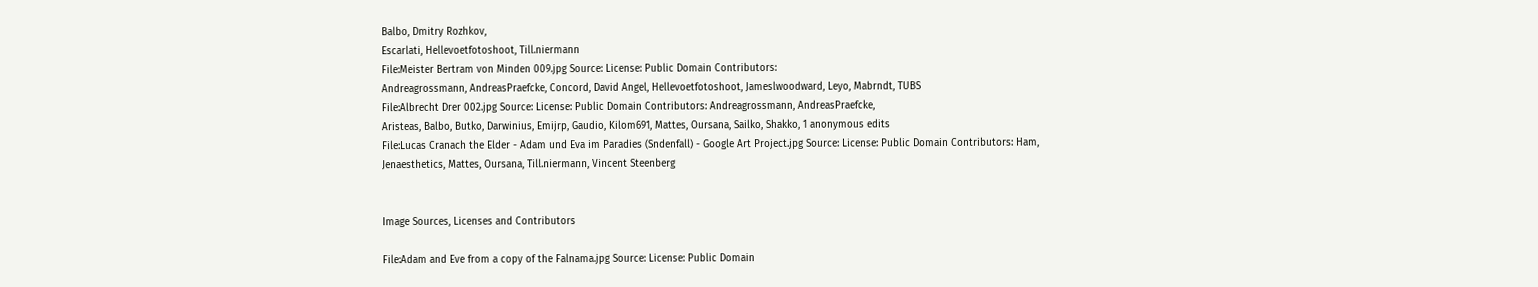Balbo, Dmitry Rozhkov,
Escarlati, Hellevoetfotoshoot, Till.niermann
File:Meister Bertram von Minden 009.jpg Source: License: Public Domain Contributors:
Andreagrossmann, AndreasPraefcke, Concord, David Angel, Hellevoetfotoshoot, Jameslwoodward, Leyo, Mabrndt, TUBS
File:Albrecht Drer 002.jpg Source: License: Public Domain Contributors: Andreagrossmann, AndreasPraefcke,
Aristeas, Balbo, Butko, Darwinius, Emijrp, Gaudio, Kilom691, Mattes, Oursana, Sailko, Shakko, 1 anonymous edits
File:Lucas Cranach the Elder - Adam und Eva im Paradies (Sndenfall) - Google Art Project.jpg Source: License: Public Domain Contributors: Ham,
Jenaesthetics, Mattes, Oursana, Till.niermann, Vincent Steenberg


Image Sources, Licenses and Contributors

File:Adam and Eve from a copy of the Falnama.jpg Source: License: Public Domain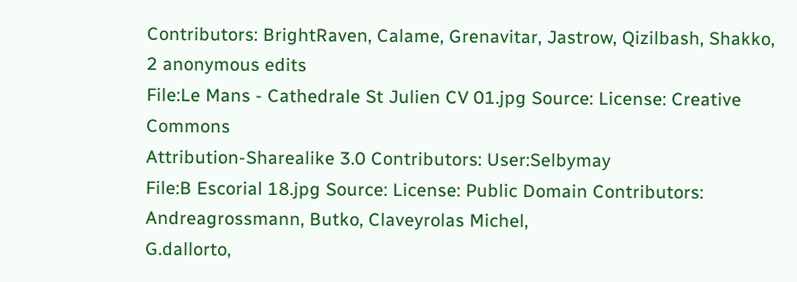Contributors: BrightRaven, Calame, Grenavitar, Jastrow, Qizilbash, Shakko, 2 anonymous edits
File:Le Mans - Cathedrale St Julien CV 01.jpg Source: License: Creative Commons
Attribution-Sharealike 3.0 Contributors: User:Selbymay
File:B Escorial 18.jpg Source: License: Public Domain Contributors: Andreagrossmann, Butko, Claveyrolas Michel,
G.dallorto,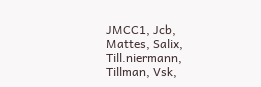JMCC1, Jcb, Mattes, Salix, Till.niermann, Tillman, Vsk,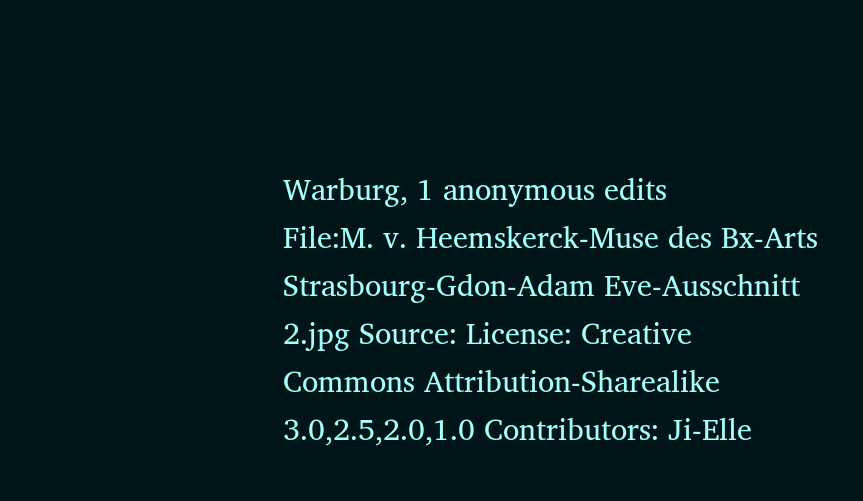Warburg, 1 anonymous edits
File:M. v. Heemskerck-Muse des Bx-Arts Strasbourg-Gdon-Adam Eve-Ausschnitt 2.jpg Source: License: Creative Commons Attribution-Sharealike
3.0,2.5,2.0,1.0 Contributors: Ji-Elle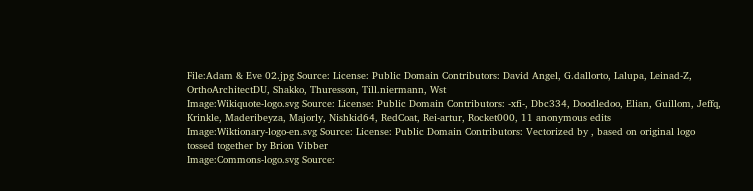File:Adam & Eve 02.jpg Source: License: Public Domain Contributors: David Angel, G.dallorto, Lalupa, Leinad-Z,
OrthoArchitectDU, Shakko, Thuresson, Till.niermann, Wst
Image:Wikiquote-logo.svg Source: License: Public Domain Contributors: -xfi-, Dbc334, Doodledoo, Elian, Guillom, Jeffq,
Krinkle, Maderibeyza, Majorly, Nishkid64, RedCoat, Rei-artur, Rocket000, 11 anonymous edits
Image:Wiktionary-logo-en.svg Source: License: Public Domain Contributors: Vectorized by , based on original logo
tossed together by Brion Vibber
Image:Commons-logo.svg Source: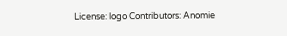License: logo Contributors: Anomie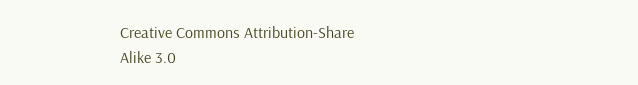Creative Commons Attribution-Share Alike 3.0